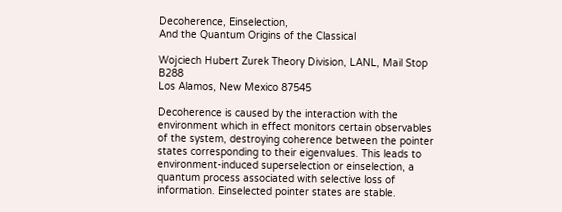Decoherence, Einselection,
And the Quantum Origins of the Classical

Wojciech Hubert Zurek Theory Division, LANL, Mail Stop B288
Los Alamos, New Mexico 87545

Decoherence is caused by the interaction with the environment which in effect monitors certain observables of the system, destroying coherence between the pointer states corresponding to their eigenvalues. This leads to environment-induced superselection or einselection, a quantum process associated with selective loss of information. Einselected pointer states are stable.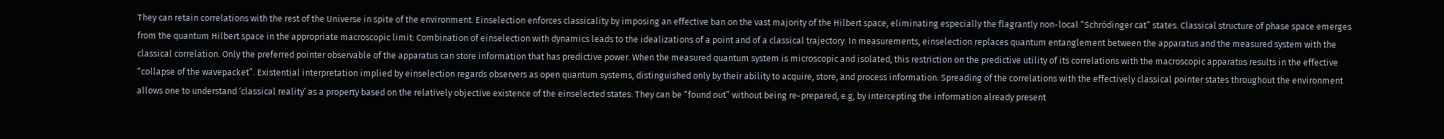They can retain correlations with the rest of the Universe in spite of the environment. Einselection enforces classicality by imposing an effective ban on the vast majority of the Hilbert space, eliminating especially the flagrantly non-local “Schrödinger cat” states. Classical structure of phase space emerges from the quantum Hilbert space in the appropriate macroscopic limit: Combination of einselection with dynamics leads to the idealizations of a point and of a classical trajectory. In measurements, einselection replaces quantum entanglement between the apparatus and the measured system with the classical correlation. Only the preferred pointer observable of the apparatus can store information that has predictive power. When the measured quantum system is microscopic and isolated, this restriction on the predictive utility of its correlations with the macroscopic apparatus results in the effective “collapse of the wavepacket”. Existential interpretation implied by einselection regards observers as open quantum systems, distinguished only by their ability to acquire, store, and process information. Spreading of the correlations with the effectively classical pointer states throughout the environment allows one to understand ‘classical reality’ as a property based on the relatively objective existence of the einselected states: They can be “found out” without being re-prepared, e.g, by intercepting the information already present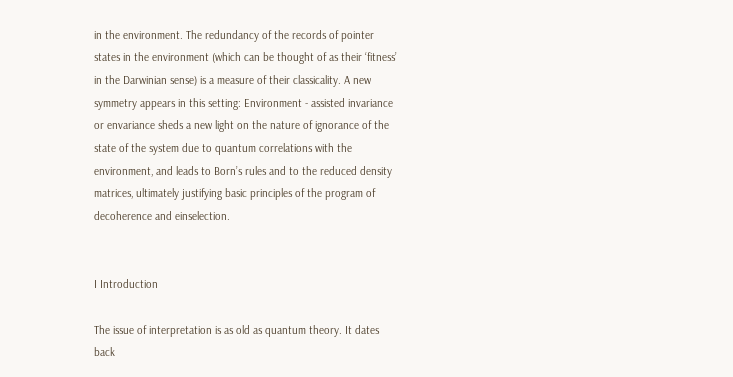in the environment. The redundancy of the records of pointer states in the environment (which can be thought of as their ‘fitness’ in the Darwinian sense) is a measure of their classicality. A new symmetry appears in this setting: Environment - assisted invariance or envariance sheds a new light on the nature of ignorance of the state of the system due to quantum correlations with the environment, and leads to Born’s rules and to the reduced density matrices, ultimately justifying basic principles of the program of decoherence and einselection.


I Introduction

The issue of interpretation is as old as quantum theory. It dates back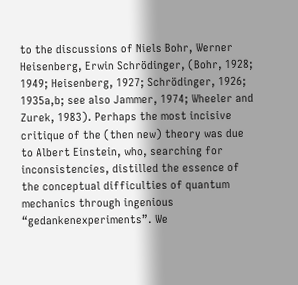to the discussions of Niels Bohr, Werner Heisenberg, Erwin Schrödinger, (Bohr, 1928; 1949; Heisenberg, 1927; Schrödinger, 1926; 1935a,b; see also Jammer, 1974; Wheeler and Zurek, 1983). Perhaps the most incisive critique of the (then new) theory was due to Albert Einstein, who, searching for inconsistencies, distilled the essence of the conceptual difficulties of quantum mechanics through ingenious “gedankenexperiments”. We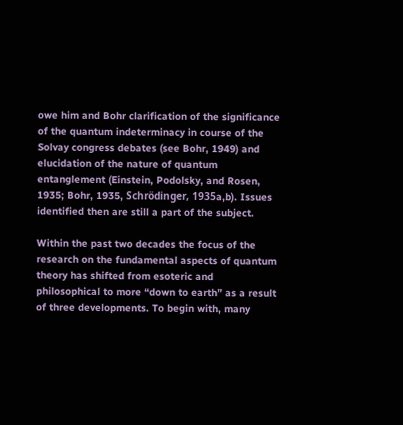owe him and Bohr clarification of the significance of the quantum indeterminacy in course of the Solvay congress debates (see Bohr, 1949) and elucidation of the nature of quantum entanglement (Einstein, Podolsky, and Rosen, 1935; Bohr, 1935, Schrödinger, 1935a,b). Issues identified then are still a part of the subject.

Within the past two decades the focus of the research on the fundamental aspects of quantum theory has shifted from esoteric and philosophical to more “down to earth” as a result of three developments. To begin with, many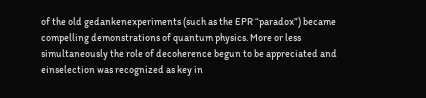of the old gedankenexperiments (such as the EPR “paradox”) became compelling demonstrations of quantum physics. More or less simultaneously the role of decoherence begun to be appreciated and einselection was recognized as key in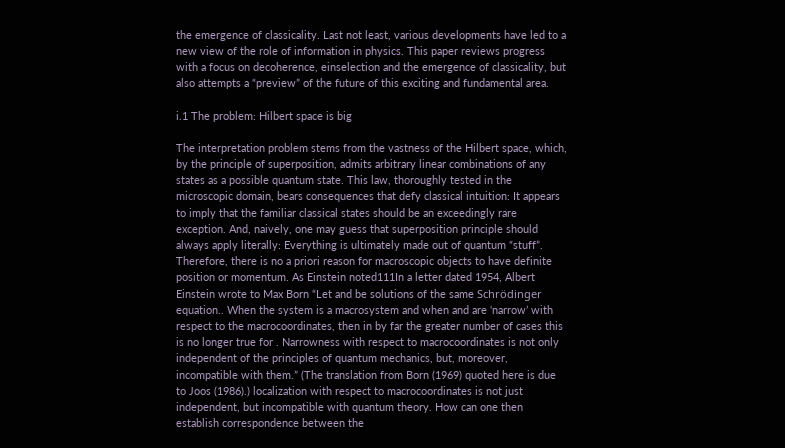the emergence of classicality. Last not least, various developments have led to a new view of the role of information in physics. This paper reviews progress with a focus on decoherence, einselection and the emergence of classicality, but also attempts a “preview” of the future of this exciting and fundamental area.

i.1 The problem: Hilbert space is big

The interpretation problem stems from the vastness of the Hilbert space, which, by the principle of superposition, admits arbitrary linear combinations of any states as a possible quantum state. This law, thoroughly tested in the microscopic domain, bears consequences that defy classical intuition: It appears to imply that the familiar classical states should be an exceedingly rare exception. And, naively, one may guess that superposition principle should always apply literally: Everything is ultimately made out of quantum “stuff”. Therefore, there is no a priori reason for macroscopic objects to have definite position or momentum. As Einstein noted111In a letter dated 1954, Albert Einstein wrote to Max Born “Let and be solutions of the same Schrödinger equation.. When the system is a macrosystem and when and are ‘narrow’ with respect to the macrocoordinates, then in by far the greater number of cases this is no longer true for . Narrowness with respect to macrocoordinates is not only independent of the principles of quantum mechanics, but, moreover, incompatible with them.” (The translation from Born (1969) quoted here is due to Joos (1986).) localization with respect to macrocoordinates is not just independent, but incompatible with quantum theory. How can one then establish correspondence between the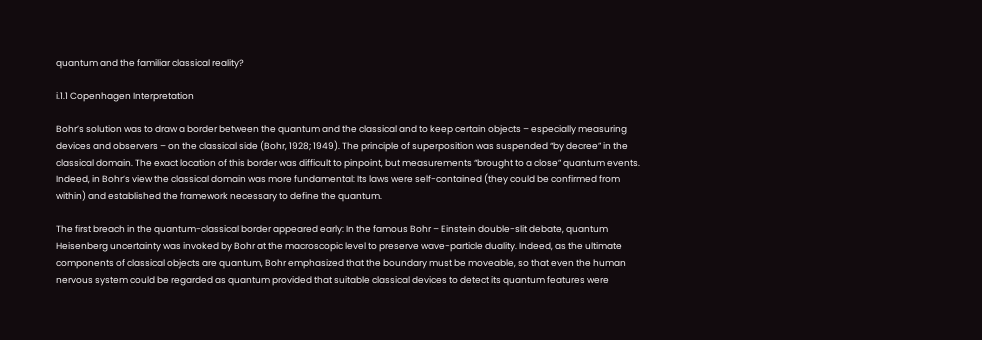quantum and the familiar classical reality?

i.1.1 Copenhagen Interpretation

Bohr’s solution was to draw a border between the quantum and the classical and to keep certain objects – especially measuring devices and observers – on the classical side (Bohr, 1928; 1949). The principle of superposition was suspended “by decree” in the classical domain. The exact location of this border was difficult to pinpoint, but measurements “brought to a close” quantum events. Indeed, in Bohr’s view the classical domain was more fundamental: Its laws were self-contained (they could be confirmed from within) and established the framework necessary to define the quantum.

The first breach in the quantum-classical border appeared early: In the famous Bohr – Einstein double-slit debate, quantum Heisenberg uncertainty was invoked by Bohr at the macroscopic level to preserve wave-particle duality. Indeed, as the ultimate components of classical objects are quantum, Bohr emphasized that the boundary must be moveable, so that even the human nervous system could be regarded as quantum provided that suitable classical devices to detect its quantum features were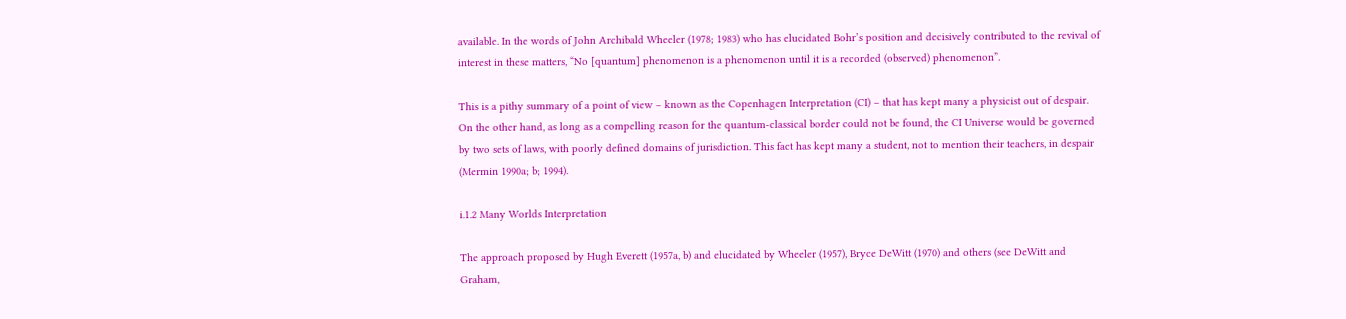available. In the words of John Archibald Wheeler (1978; 1983) who has elucidated Bohr’s position and decisively contributed to the revival of interest in these matters, “No [quantum] phenomenon is a phenomenon until it is a recorded (observed) phenomenon”.

This is a pithy summary of a point of view – known as the Copenhagen Interpretation (CI) – that has kept many a physicist out of despair. On the other hand, as long as a compelling reason for the quantum-classical border could not be found, the CI Universe would be governed by two sets of laws, with poorly defined domains of jurisdiction. This fact has kept many a student, not to mention their teachers, in despair (Mermin 1990a; b; 1994).

i.1.2 Many Worlds Interpretation

The approach proposed by Hugh Everett (1957a, b) and elucidated by Wheeler (1957), Bryce DeWitt (1970) and others (see DeWitt and Graham,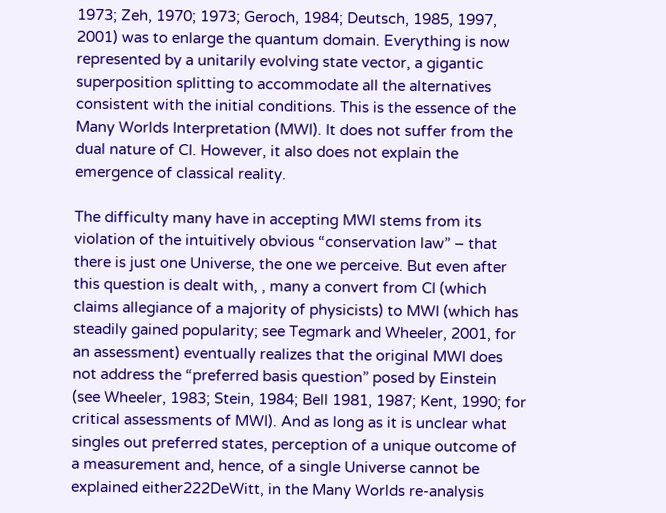1973; Zeh, 1970; 1973; Geroch, 1984; Deutsch, 1985, 1997, 2001) was to enlarge the quantum domain. Everything is now represented by a unitarily evolving state vector, a gigantic superposition splitting to accommodate all the alternatives consistent with the initial conditions. This is the essence of the Many Worlds Interpretation (MWI). It does not suffer from the dual nature of CI. However, it also does not explain the emergence of classical reality.

The difficulty many have in accepting MWI stems from its violation of the intuitively obvious “conservation law” – that there is just one Universe, the one we perceive. But even after this question is dealt with, , many a convert from CI (which claims allegiance of a majority of physicists) to MWI (which has steadily gained popularity; see Tegmark and Wheeler, 2001, for an assessment) eventually realizes that the original MWI does not address the “preferred basis question” posed by Einstein (see Wheeler, 1983; Stein, 1984; Bell 1981, 1987; Kent, 1990; for critical assessments of MWI). And as long as it is unclear what singles out preferred states, perception of a unique outcome of a measurement and, hence, of a single Universe cannot be explained either222DeWitt, in the Many Worlds re-analysis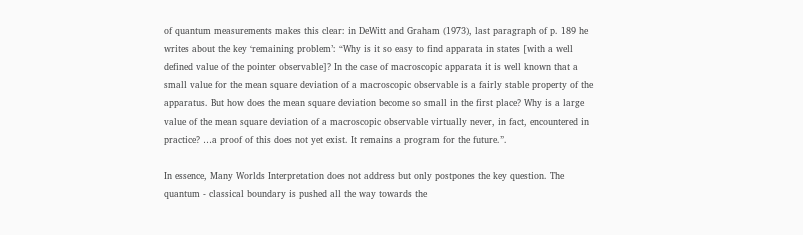of quantum measurements makes this clear: in DeWitt and Graham (1973), last paragraph of p. 189 he writes about the key ‘remaining problem’: “Why is it so easy to find apparata in states [with a well defined value of the pointer observable]? In the case of macroscopic apparata it is well known that a small value for the mean square deviation of a macroscopic observable is a fairly stable property of the apparatus. But how does the mean square deviation become so small in the first place? Why is a large value of the mean square deviation of a macroscopic observable virtually never, in fact, encountered in practice? …a proof of this does not yet exist. It remains a program for the future.”.

In essence, Many Worlds Interpretation does not address but only postpones the key question. The quantum - classical boundary is pushed all the way towards the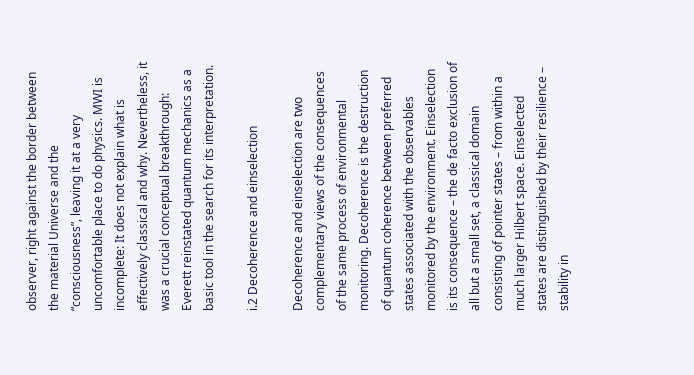observer, right against the border between the material Universe and the “consciousness”, leaving it at a very uncomfortable place to do physics. MWI is incomplete: It does not explain what is effectively classical and why. Nevertheless, it was a crucial conceptual breakthrough: Everett reinstated quantum mechanics as a basic tool in the search for its interpretation.

i.2 Decoherence and einselection

Decoherence and einselection are two complementary views of the consequences of the same process of environmental monitoring. Decoherence is the destruction of quantum coherence between preferred states associated with the observables monitored by the environment. Einselection is its consequence – the de facto exclusion of all but a small set, a classical domain consisting of pointer states – from within a much larger Hilbert space. Einselected states are distinguished by their resilience – stability in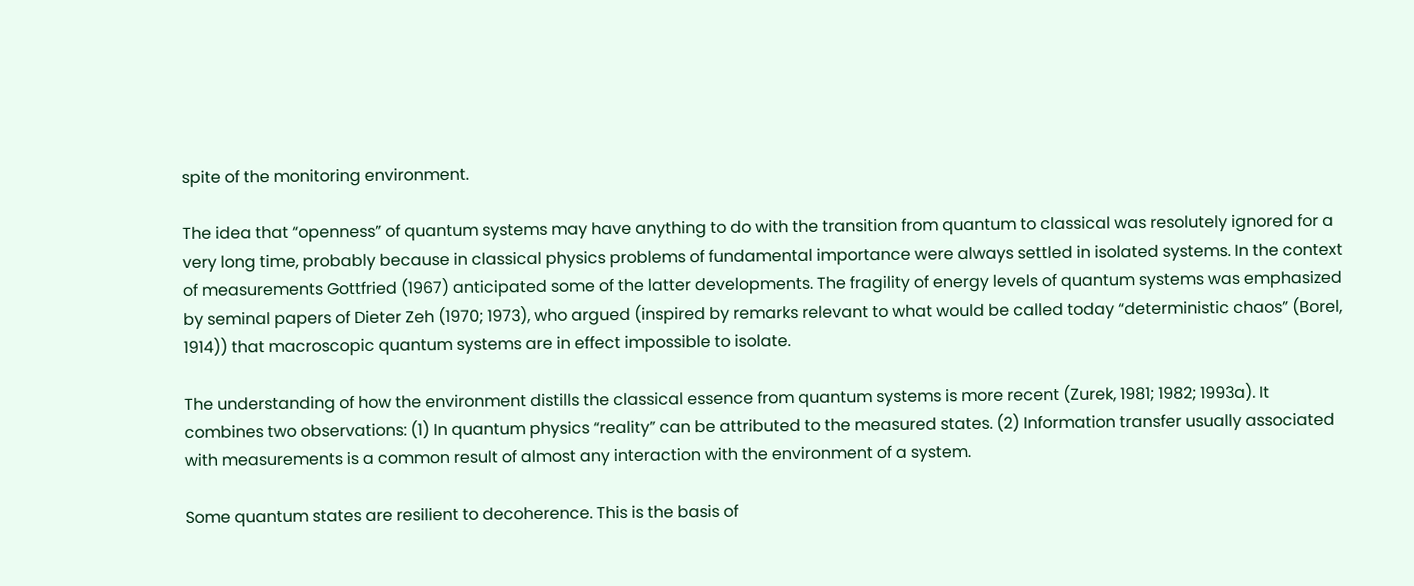spite of the monitoring environment.

The idea that “openness” of quantum systems may have anything to do with the transition from quantum to classical was resolutely ignored for a very long time, probably because in classical physics problems of fundamental importance were always settled in isolated systems. In the context of measurements Gottfried (1967) anticipated some of the latter developments. The fragility of energy levels of quantum systems was emphasized by seminal papers of Dieter Zeh (1970; 1973), who argued (inspired by remarks relevant to what would be called today “deterministic chaos” (Borel, 1914)) that macroscopic quantum systems are in effect impossible to isolate.

The understanding of how the environment distills the classical essence from quantum systems is more recent (Zurek, 1981; 1982; 1993a). It combines two observations: (1) In quantum physics “reality” can be attributed to the measured states. (2) Information transfer usually associated with measurements is a common result of almost any interaction with the environment of a system.

Some quantum states are resilient to decoherence. This is the basis of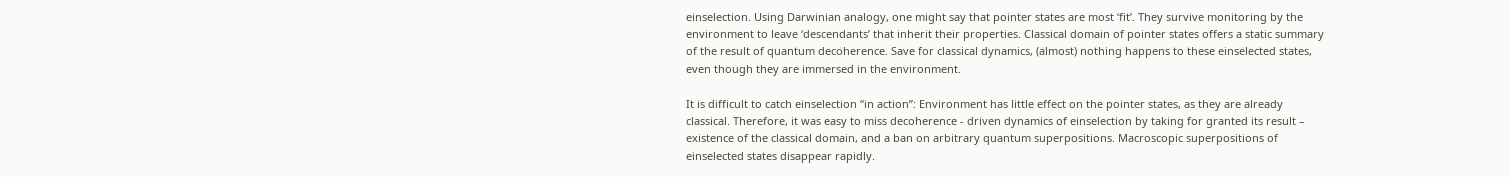einselection. Using Darwinian analogy, one might say that pointer states are most ‘fit’. They survive monitoring by the environment to leave ‘descendants’ that inherit their properties. Classical domain of pointer states offers a static summary of the result of quantum decoherence. Save for classical dynamics, (almost) nothing happens to these einselected states, even though they are immersed in the environment.

It is difficult to catch einselection “in action”: Environment has little effect on the pointer states, as they are already classical. Therefore, it was easy to miss decoherence - driven dynamics of einselection by taking for granted its result – existence of the classical domain, and a ban on arbitrary quantum superpositions. Macroscopic superpositions of einselected states disappear rapidly.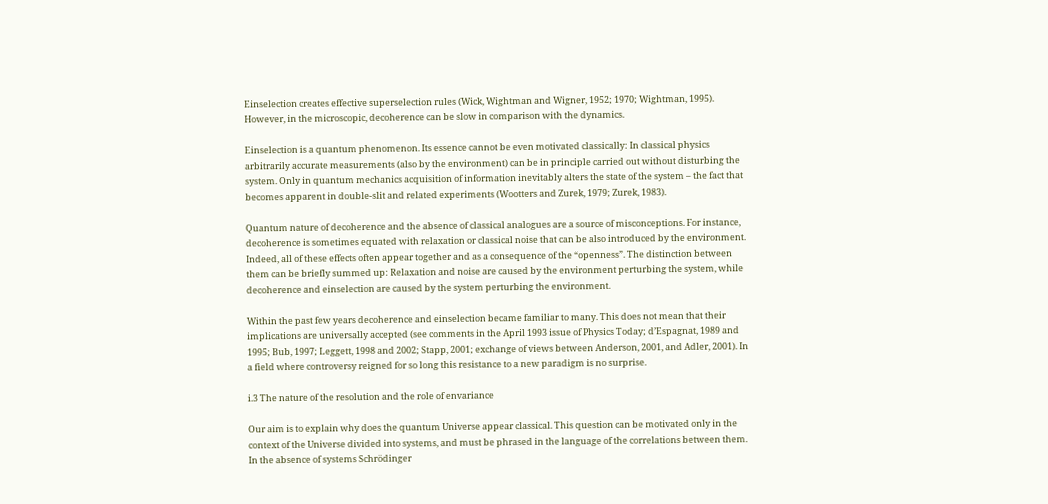Einselection creates effective superselection rules (Wick, Wightman and Wigner, 1952; 1970; Wightman, 1995). However, in the microscopic, decoherence can be slow in comparison with the dynamics.

Einselection is a quantum phenomenon. Its essence cannot be even motivated classically: In classical physics arbitrarily accurate measurements (also by the environment) can be in principle carried out without disturbing the system. Only in quantum mechanics acquisition of information inevitably alters the state of the system – the fact that becomes apparent in double-slit and related experiments (Wootters and Zurek, 1979; Zurek, 1983).

Quantum nature of decoherence and the absence of classical analogues are a source of misconceptions. For instance, decoherence is sometimes equated with relaxation or classical noise that can be also introduced by the environment. Indeed, all of these effects often appear together and as a consequence of the “openness”. The distinction between them can be briefly summed up: Relaxation and noise are caused by the environment perturbing the system, while decoherence and einselection are caused by the system perturbing the environment.

Within the past few years decoherence and einselection became familiar to many. This does not mean that their implications are universally accepted (see comments in the April 1993 issue of Physics Today; d’Espagnat, 1989 and 1995; Bub, 1997; Leggett, 1998 and 2002; Stapp, 2001; exchange of views between Anderson, 2001, and Adler, 2001). In a field where controversy reigned for so long this resistance to a new paradigm is no surprise.

i.3 The nature of the resolution and the role of envariance

Our aim is to explain why does the quantum Universe appear classical. This question can be motivated only in the context of the Universe divided into systems, and must be phrased in the language of the correlations between them. In the absence of systems Schrödinger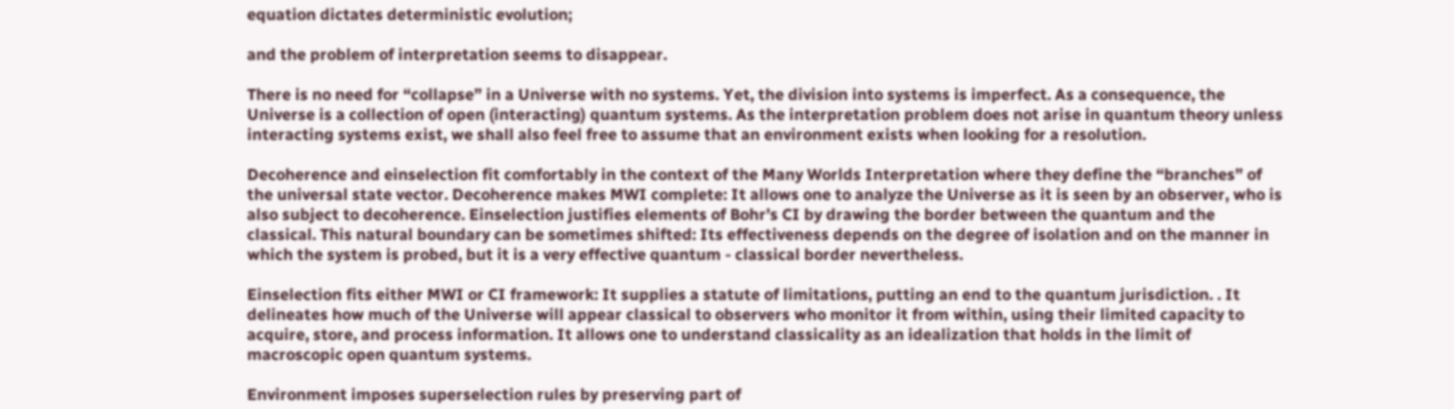equation dictates deterministic evolution;

and the problem of interpretation seems to disappear.

There is no need for “collapse” in a Universe with no systems. Yet, the division into systems is imperfect. As a consequence, the Universe is a collection of open (interacting) quantum systems. As the interpretation problem does not arise in quantum theory unless interacting systems exist, we shall also feel free to assume that an environment exists when looking for a resolution.

Decoherence and einselection fit comfortably in the context of the Many Worlds Interpretation where they define the “branches” of the universal state vector. Decoherence makes MWI complete: It allows one to analyze the Universe as it is seen by an observer, who is also subject to decoherence. Einselection justifies elements of Bohr’s CI by drawing the border between the quantum and the classical. This natural boundary can be sometimes shifted: Its effectiveness depends on the degree of isolation and on the manner in which the system is probed, but it is a very effective quantum - classical border nevertheless.

Einselection fits either MWI or CI framework: It supplies a statute of limitations, putting an end to the quantum jurisdiction. . It delineates how much of the Universe will appear classical to observers who monitor it from within, using their limited capacity to acquire, store, and process information. It allows one to understand classicality as an idealization that holds in the limit of macroscopic open quantum systems.

Environment imposes superselection rules by preserving part of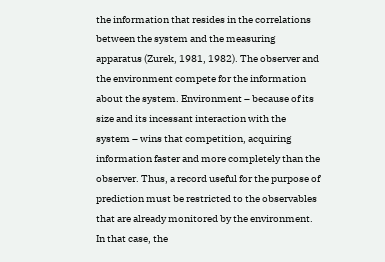the information that resides in the correlations between the system and the measuring apparatus (Zurek, 1981, 1982). The observer and the environment compete for the information about the system. Environment – because of its size and its incessant interaction with the system – wins that competition, acquiring information faster and more completely than the observer. Thus, a record useful for the purpose of prediction must be restricted to the observables that are already monitored by the environment. In that case, the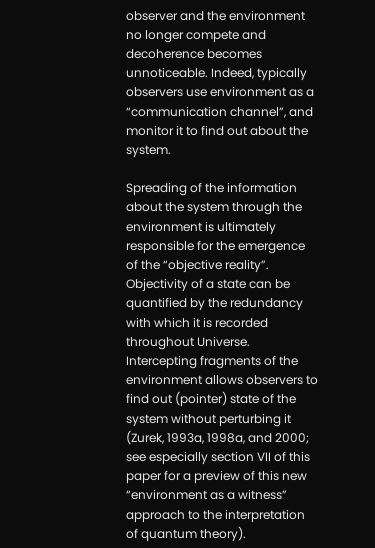observer and the environment no longer compete and decoherence becomes unnoticeable. Indeed, typically observers use environment as a “communication channel”, and monitor it to find out about the system.

Spreading of the information about the system through the environment is ultimately responsible for the emergence of the “objective reality”. Objectivity of a state can be quantified by the redundancy with which it is recorded throughout Universe. Intercepting fragments of the environment allows observers to find out (pointer) state of the system without perturbing it (Zurek, 1993a, 1998a, and 2000; see especially section VII of this paper for a preview of this new “environment as a witness” approach to the interpretation of quantum theory).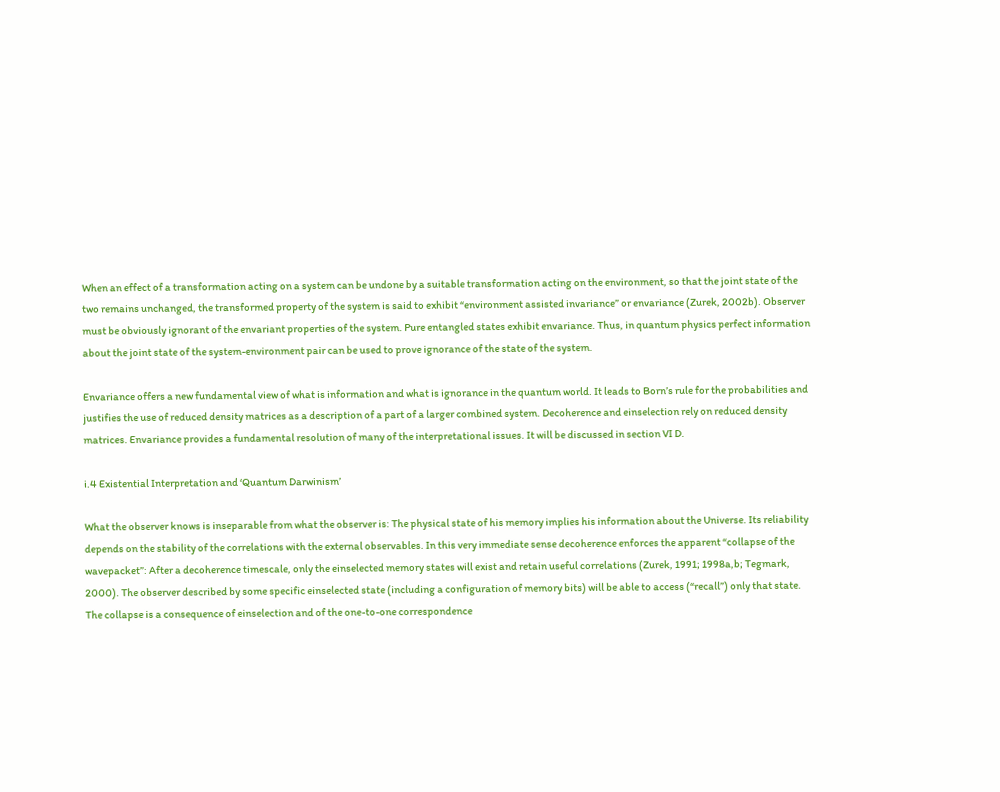When an effect of a transformation acting on a system can be undone by a suitable transformation acting on the environment, so that the joint state of the two remains unchanged, the transformed property of the system is said to exhibit “environment assisted invariance” or envariance (Zurek, 2002b). Observer must be obviously ignorant of the envariant properties of the system. Pure entangled states exhibit envariance. Thus, in quantum physics perfect information about the joint state of the system-environment pair can be used to prove ignorance of the state of the system.

Envariance offers a new fundamental view of what is information and what is ignorance in the quantum world. It leads to Born’s rule for the probabilities and justifies the use of reduced density matrices as a description of a part of a larger combined system. Decoherence and einselection rely on reduced density matrices. Envariance provides a fundamental resolution of many of the interpretational issues. It will be discussed in section VI D.

i.4 Existential Interpretation and ‘Quantum Darwinism’

What the observer knows is inseparable from what the observer is: The physical state of his memory implies his information about the Universe. Its reliability depends on the stability of the correlations with the external observables. In this very immediate sense decoherence enforces the apparent “collapse of the wavepacket”: After a decoherence timescale, only the einselected memory states will exist and retain useful correlations (Zurek, 1991; 1998a,b; Tegmark, 2000). The observer described by some specific einselected state (including a configuration of memory bits) will be able to access (“recall”) only that state. The collapse is a consequence of einselection and of the one-to-one correspondence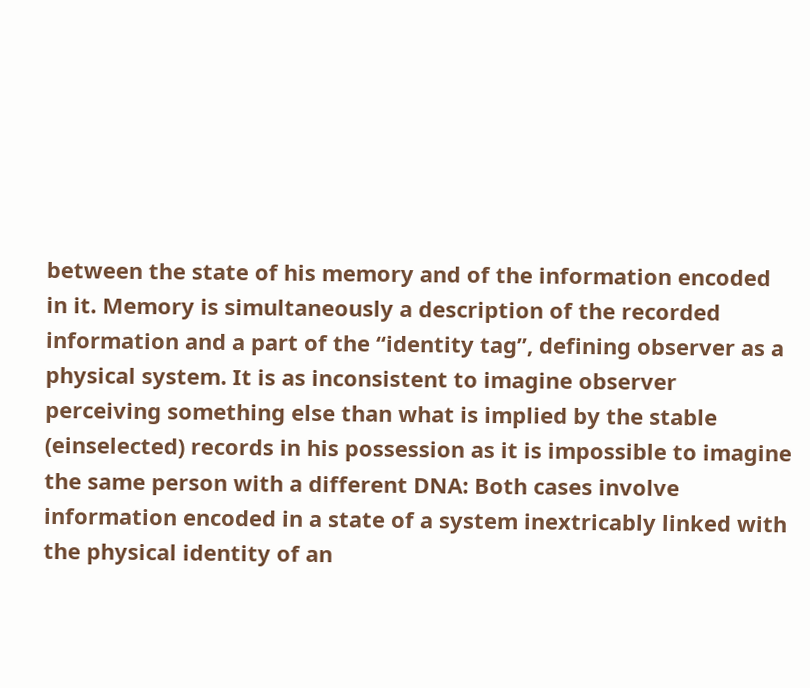between the state of his memory and of the information encoded in it. Memory is simultaneously a description of the recorded information and a part of the “identity tag”, defining observer as a physical system. It is as inconsistent to imagine observer perceiving something else than what is implied by the stable (einselected) records in his possession as it is impossible to imagine the same person with a different DNA: Both cases involve information encoded in a state of a system inextricably linked with the physical identity of an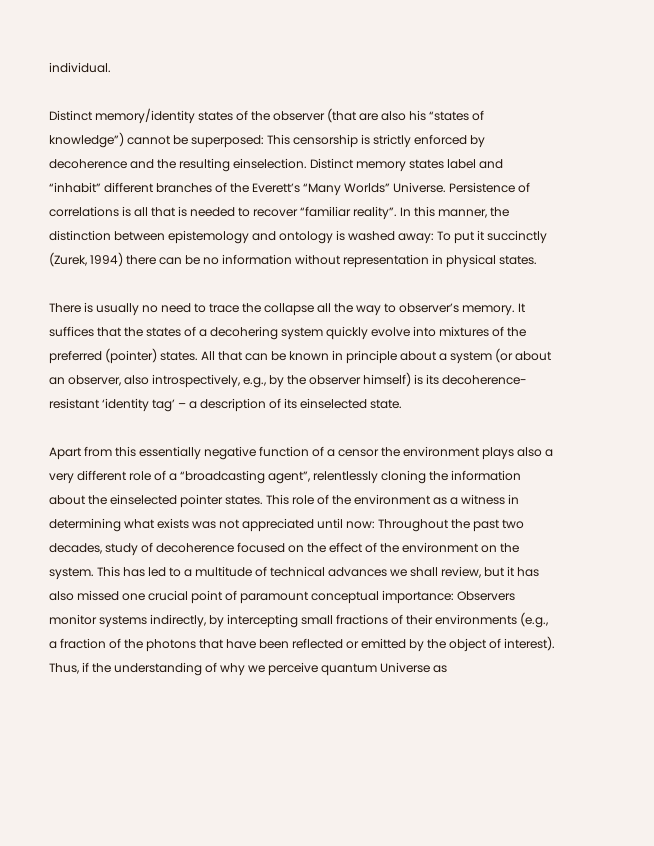individual.

Distinct memory/identity states of the observer (that are also his “states of knowledge”) cannot be superposed: This censorship is strictly enforced by decoherence and the resulting einselection. Distinct memory states label and “inhabit” different branches of the Everett’s “Many Worlds” Universe. Persistence of correlations is all that is needed to recover “familiar reality”. In this manner, the distinction between epistemology and ontology is washed away: To put it succinctly (Zurek, 1994) there can be no information without representation in physical states.

There is usually no need to trace the collapse all the way to observer’s memory. It suffices that the states of a decohering system quickly evolve into mixtures of the preferred (pointer) states. All that can be known in principle about a system (or about an observer, also introspectively, e.g., by the observer himself) is its decoherence-resistant ‘identity tag’ – a description of its einselected state.

Apart from this essentially negative function of a censor the environment plays also a very different role of a “broadcasting agent”, relentlessly cloning the information about the einselected pointer states. This role of the environment as a witness in determining what exists was not appreciated until now: Throughout the past two decades, study of decoherence focused on the effect of the environment on the system. This has led to a multitude of technical advances we shall review, but it has also missed one crucial point of paramount conceptual importance: Observers monitor systems indirectly, by intercepting small fractions of their environments (e.g., a fraction of the photons that have been reflected or emitted by the object of interest). Thus, if the understanding of why we perceive quantum Universe as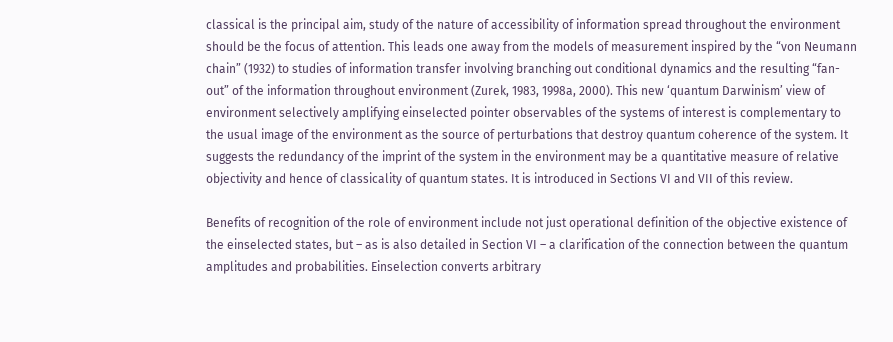classical is the principal aim, study of the nature of accessibility of information spread throughout the environment should be the focus of attention. This leads one away from the models of measurement inspired by the “von Neumann chain” (1932) to studies of information transfer involving branching out conditional dynamics and the resulting “fan-out” of the information throughout environment (Zurek, 1983, 1998a, 2000). This new ‘quantum Darwinism’ view of environment selectively amplifying einselected pointer observables of the systems of interest is complementary to the usual image of the environment as the source of perturbations that destroy quantum coherence of the system. It suggests the redundancy of the imprint of the system in the environment may be a quantitative measure of relative objectivity and hence of classicality of quantum states. It is introduced in Sections VI and VII of this review.

Benefits of recognition of the role of environment include not just operational definition of the objective existence of the einselected states, but – as is also detailed in Section VI – a clarification of the connection between the quantum amplitudes and probabilities. Einselection converts arbitrary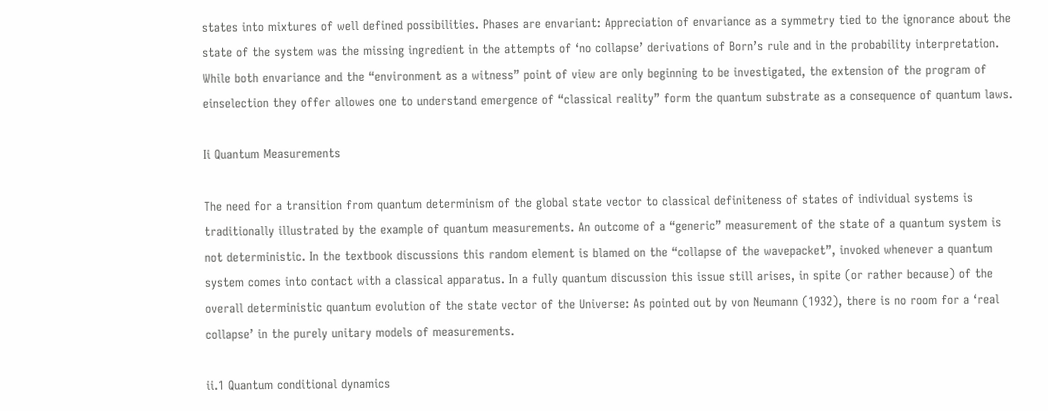states into mixtures of well defined possibilities. Phases are envariant: Appreciation of envariance as a symmetry tied to the ignorance about the state of the system was the missing ingredient in the attempts of ‘no collapse’ derivations of Born’s rule and in the probability interpretation. While both envariance and the “environment as a witness” point of view are only beginning to be investigated, the extension of the program of einselection they offer allowes one to understand emergence of “classical reality” form the quantum substrate as a consequence of quantum laws.

Ii Quantum Measurements

The need for a transition from quantum determinism of the global state vector to classical definiteness of states of individual systems is traditionally illustrated by the example of quantum measurements. An outcome of a “generic” measurement of the state of a quantum system is not deterministic. In the textbook discussions this random element is blamed on the “collapse of the wavepacket”, invoked whenever a quantum system comes into contact with a classical apparatus. In a fully quantum discussion this issue still arises, in spite (or rather because) of the overall deterministic quantum evolution of the state vector of the Universe: As pointed out by von Neumann (1932), there is no room for a ‘real collapse’ in the purely unitary models of measurements.

ii.1 Quantum conditional dynamics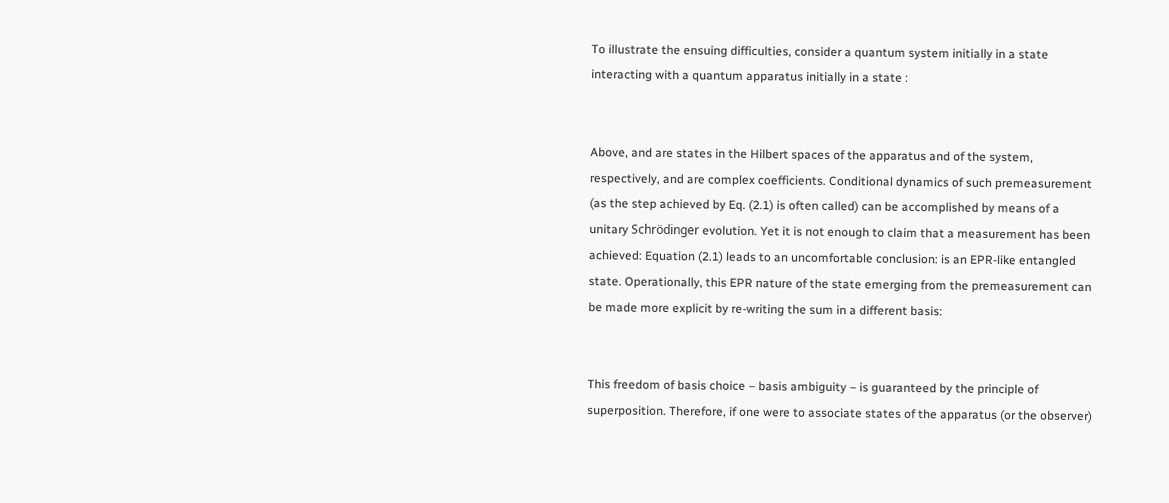To illustrate the ensuing difficulties, consider a quantum system initially in a state interacting with a quantum apparatus initially in a state :


Above, and are states in the Hilbert spaces of the apparatus and of the system, respectively, and are complex coefficients. Conditional dynamics of such premeasurement (as the step achieved by Eq. (2.1) is often called) can be accomplished by means of a unitary Schrödinger evolution. Yet it is not enough to claim that a measurement has been achieved: Equation (2.1) leads to an uncomfortable conclusion: is an EPR-like entangled state. Operationally, this EPR nature of the state emerging from the premeasurement can be made more explicit by re-writing the sum in a different basis:


This freedom of basis choice – basis ambiguity – is guaranteed by the principle of superposition. Therefore, if one were to associate states of the apparatus (or the observer)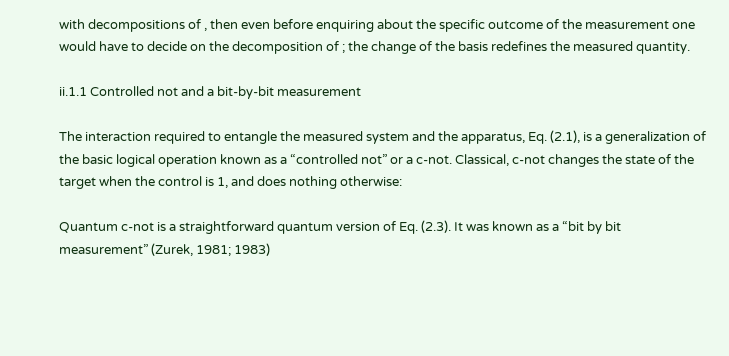with decompositions of , then even before enquiring about the specific outcome of the measurement one would have to decide on the decomposition of ; the change of the basis redefines the measured quantity.

ii.1.1 Controlled not and a bit-by-bit measurement

The interaction required to entangle the measured system and the apparatus, Eq. (2.1), is a generalization of the basic logical operation known as a “controlled not” or a c-not. Classical, c-not changes the state of the target when the control is 1, and does nothing otherwise:

Quantum c-not is a straightforward quantum version of Eq. (2.3). It was known as a “bit by bit measurement” (Zurek, 1981; 1983)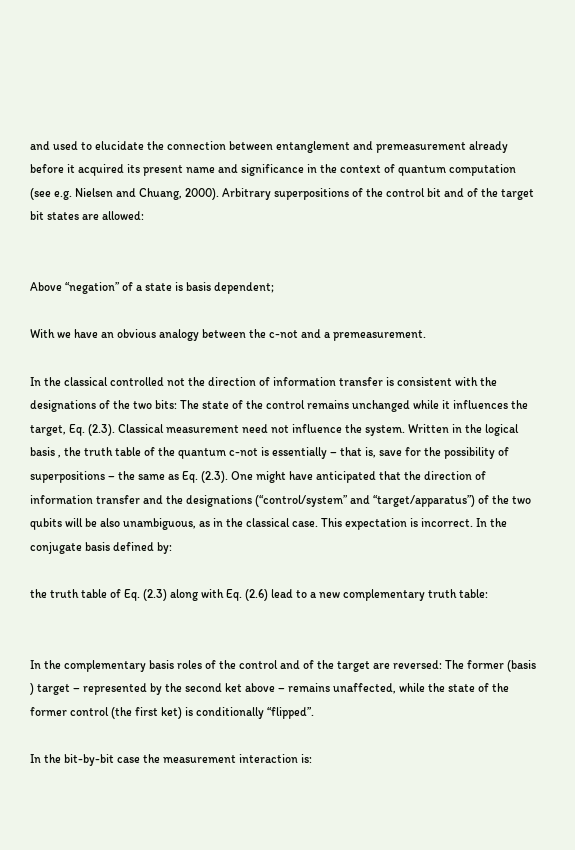and used to elucidate the connection between entanglement and premeasurement already before it acquired its present name and significance in the context of quantum computation (see e.g. Nielsen and Chuang, 2000). Arbitrary superpositions of the control bit and of the target bit states are allowed:


Above “negation” of a state is basis dependent;

With we have an obvious analogy between the c-not and a premeasurement.

In the classical controlled not the direction of information transfer is consistent with the designations of the two bits: The state of the control remains unchanged while it influences the target, Eq. (2.3). Classical measurement need not influence the system. Written in the logical basis , the truth table of the quantum c-not is essentially – that is, save for the possibility of superpositions – the same as Eq. (2.3). One might have anticipated that the direction of information transfer and the designations (“control/system” and “target/apparatus”) of the two qubits will be also unambiguous, as in the classical case. This expectation is incorrect. In the conjugate basis defined by:

the truth table of Eq. (2.3) along with Eq. (2.6) lead to a new complementary truth table:


In the complementary basis roles of the control and of the target are reversed: The former (basis ) target – represented by the second ket above – remains unaffected, while the state of the former control (the first ket) is conditionally “flipped”.

In the bit-by-bit case the measurement interaction is: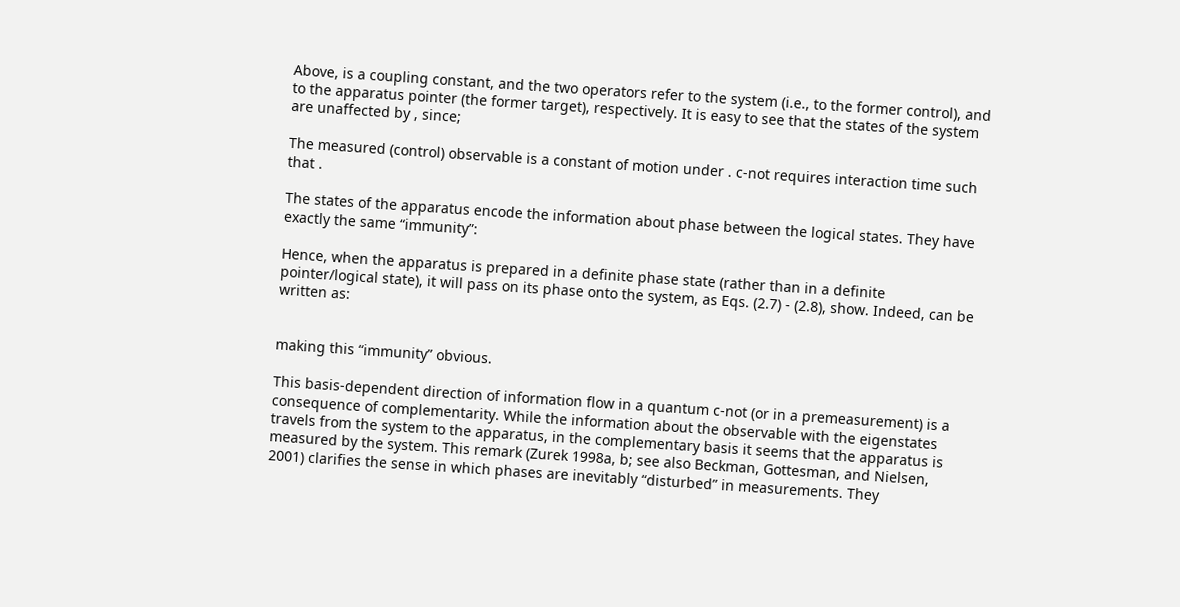Above, is a coupling constant, and the two operators refer to the system (i.e., to the former control), and to the apparatus pointer (the former target), respectively. It is easy to see that the states of the system are unaffected by , since;

The measured (control) observable is a constant of motion under . c-not requires interaction time such that .

The states of the apparatus encode the information about phase between the logical states. They have exactly the same “immunity”:

Hence, when the apparatus is prepared in a definite phase state (rather than in a definite pointer/logical state), it will pass on its phase onto the system, as Eqs. (2.7) - (2.8), show. Indeed, can be written as:


making this “immunity” obvious.

This basis-dependent direction of information flow in a quantum c-not (or in a premeasurement) is a consequence of complementarity. While the information about the observable with the eigenstates travels from the system to the apparatus, in the complementary basis it seems that the apparatus is measured by the system. This remark (Zurek 1998a, b; see also Beckman, Gottesman, and Nielsen, 2001) clarifies the sense in which phases are inevitably “disturbed” in measurements. They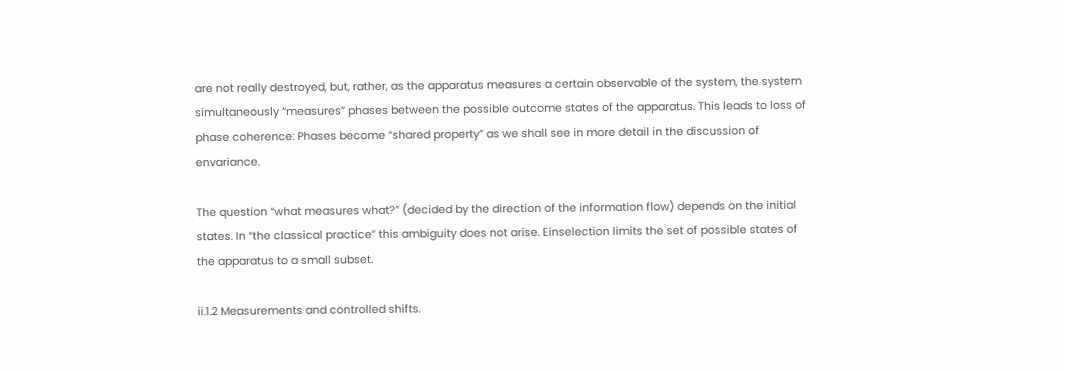are not really destroyed, but, rather, as the apparatus measures a certain observable of the system, the system simultaneously “measures” phases between the possible outcome states of the apparatus. This leads to loss of phase coherence: Phases become “shared property” as we shall see in more detail in the discussion of envariance.

The question “what measures what?” (decided by the direction of the information flow) depends on the initial states. In “the classical practice” this ambiguity does not arise. Einselection limits the set of possible states of the apparatus to a small subset.

ii.1.2 Measurements and controlled shifts.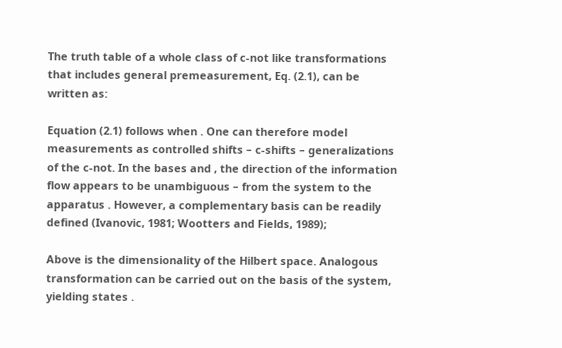The truth table of a whole class of c-not like transformations that includes general premeasurement, Eq. (2.1), can be written as:

Equation (2.1) follows when . One can therefore model measurements as controlled shifts – c-shifts – generalizations of the c-not. In the bases and , the direction of the information flow appears to be unambiguous – from the system to the apparatus . However, a complementary basis can be readily defined (Ivanovic, 1981; Wootters and Fields, 1989);

Above is the dimensionality of the Hilbert space. Analogous transformation can be carried out on the basis of the system, yielding states .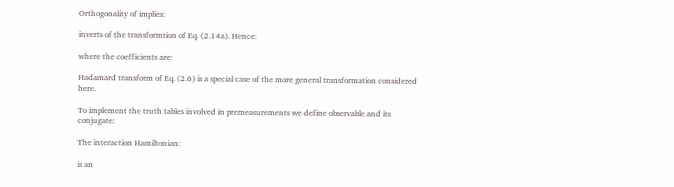Orthogonality of implies:

inverts of the transformtion of Eq. (2.14a). Hence:

where the coefficients are:

Hadamard transform of Eq. (2.6) is a special case of the more general transformation considered here.

To implement the truth tables involved in premeasurements we define observable and its conjugate:

The interaction Hamiltonian:

is an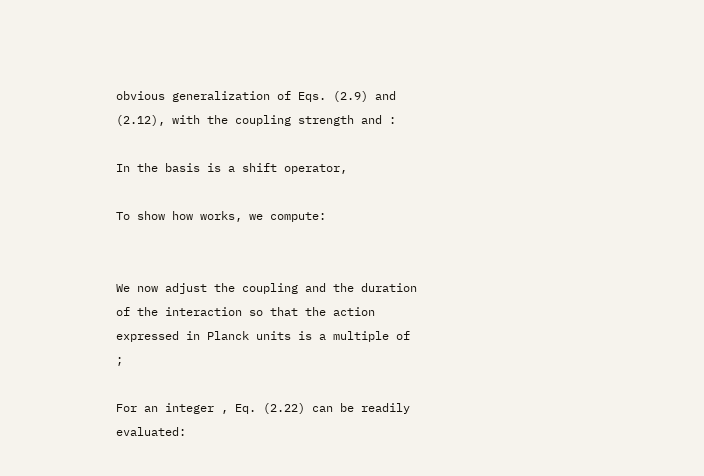obvious generalization of Eqs. (2.9) and (2.12), with the coupling strength and :

In the basis is a shift operator,

To show how works, we compute:


We now adjust the coupling and the duration of the interaction so that the action expressed in Planck units is a multiple of ;

For an integer , Eq. (2.22) can be readily evaluated: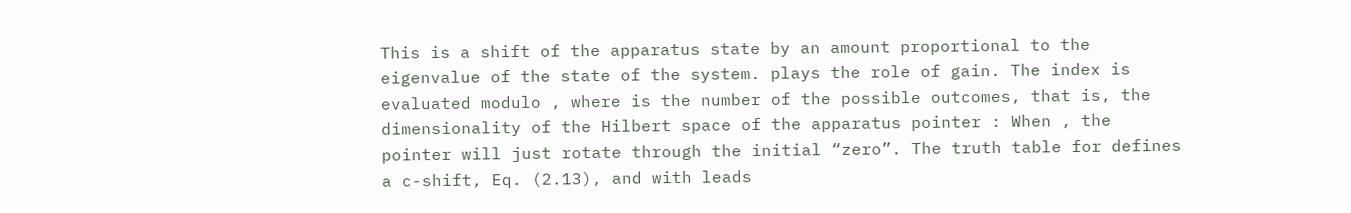This is a shift of the apparatus state by an amount proportional to the eigenvalue of the state of the system. plays the role of gain. The index is evaluated modulo , where is the number of the possible outcomes, that is, the dimensionality of the Hilbert space of the apparatus pointer : When , the pointer will just rotate through the initial “zero”. The truth table for defines a c-shift, Eq. (2.13), and with leads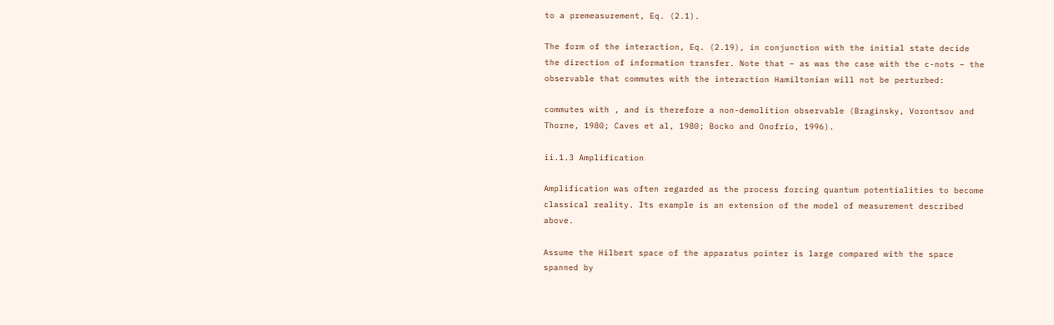to a premeasurement, Eq. (2.1).

The form of the interaction, Eq. (2.19), in conjunction with the initial state decide the direction of information transfer. Note that – as was the case with the c-nots – the observable that commutes with the interaction Hamiltonian will not be perturbed:

commutes with , and is therefore a non-demolition observable (Braginsky, Vorontsov and Thorne, 1980; Caves et al, 1980; Bocko and Onofrio, 1996).

ii.1.3 Amplification

Amplification was often regarded as the process forcing quantum potentialities to become classical reality. Its example is an extension of the model of measurement described above.

Assume the Hilbert space of the apparatus pointer is large compared with the space spanned by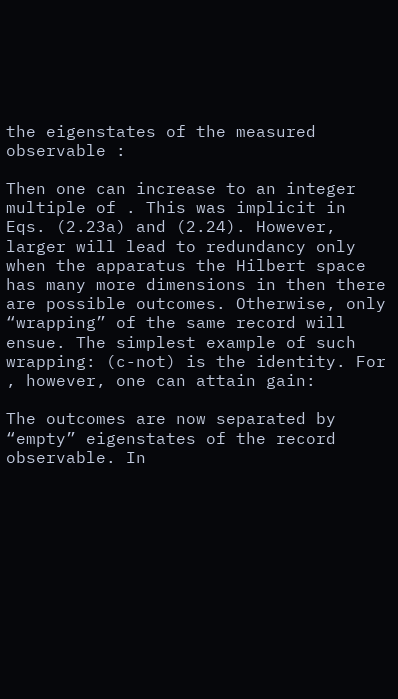the eigenstates of the measured observable :

Then one can increase to an integer multiple of . This was implicit in Eqs. (2.23a) and (2.24). However, larger will lead to redundancy only when the apparatus the Hilbert space has many more dimensions in then there are possible outcomes. Otherwise, only “wrapping” of the same record will ensue. The simplest example of such wrapping: (c-not) is the identity. For , however, one can attain gain:

The outcomes are now separated by “empty” eigenstates of the record observable. In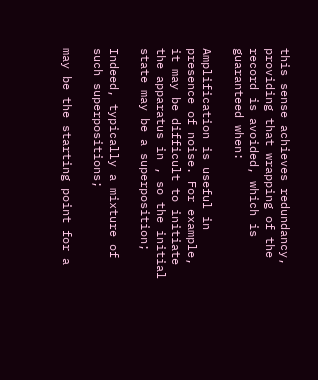this sense achieves redundancy, providing that wrapping of the record is avoided, which is guaranteed when:

Amplification is useful in presence of noise. For example, it may be difficult to initiate the apparatus in , so the initial state may be a superposition;

Indeed, typically a mixture of such superpositions;

may be the starting point for a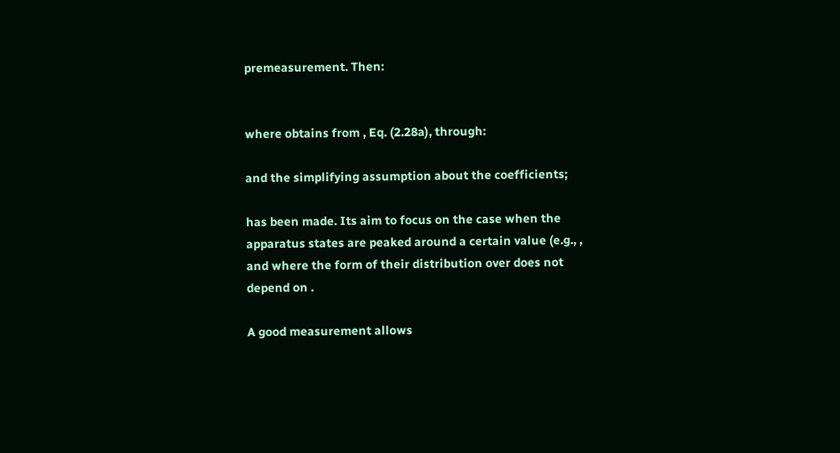premeasurement. Then:


where obtains from , Eq. (2.28a), through:

and the simplifying assumption about the coefficients;

has been made. Its aim to focus on the case when the apparatus states are peaked around a certain value (e.g., , and where the form of their distribution over does not depend on .

A good measurement allows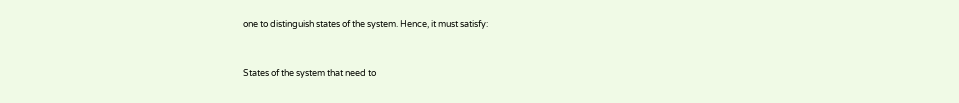one to distinguish states of the system. Hence, it must satisfy:


States of the system that need to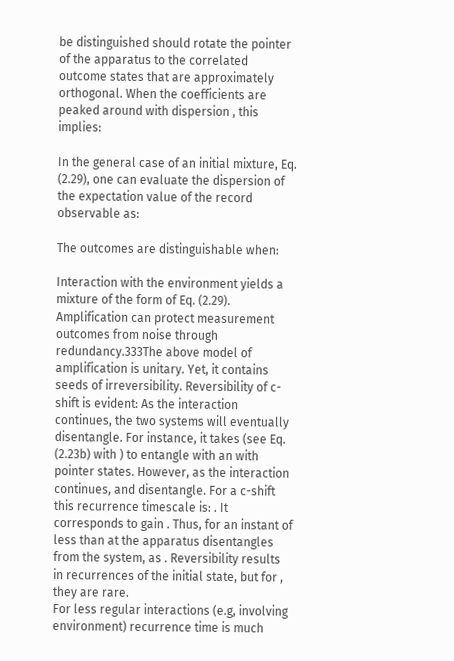be distinguished should rotate the pointer of the apparatus to the correlated outcome states that are approximately orthogonal. When the coefficients are peaked around with dispersion , this implies:

In the general case of an initial mixture, Eq. (2.29), one can evaluate the dispersion of the expectation value of the record observable as:

The outcomes are distinguishable when:

Interaction with the environment yields a mixture of the form of Eq. (2.29). Amplification can protect measurement outcomes from noise through redundancy.333The above model of amplification is unitary. Yet, it contains seeds of irreversibility. Reversibility of c-shift is evident: As the interaction continues, the two systems will eventually disentangle. For instance, it takes (see Eq. (2.23b) with ) to entangle with an with pointer states. However, as the interaction continues, and disentangle. For a c-shift this recurrence timescale is: . It corresponds to gain . Thus, for an instant of less than at the apparatus disentangles from the system, as . Reversibility results in recurrences of the initial state, but for , they are rare.
For less regular interactions (e.g, involving environment) recurrence time is much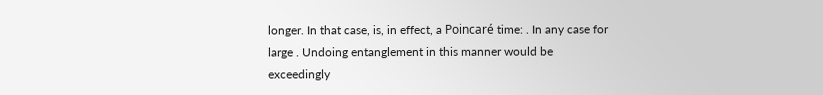longer. In that case, is, in effect, a Poincaré time: . In any case for large . Undoing entanglement in this manner would be exceedingly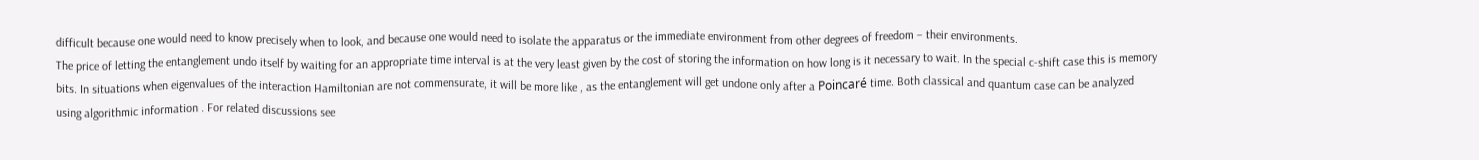difficult because one would need to know precisely when to look, and because one would need to isolate the apparatus or the immediate environment from other degrees of freedom – their environments.
The price of letting the entanglement undo itself by waiting for an appropriate time interval is at the very least given by the cost of storing the information on how long is it necessary to wait. In the special c-shift case this is memory bits. In situations when eigenvalues of the interaction Hamiltonian are not commensurate, it will be more like , as the entanglement will get undone only after a Poincaré time. Both classical and quantum case can be analyzed using algorithmic information . For related discussions see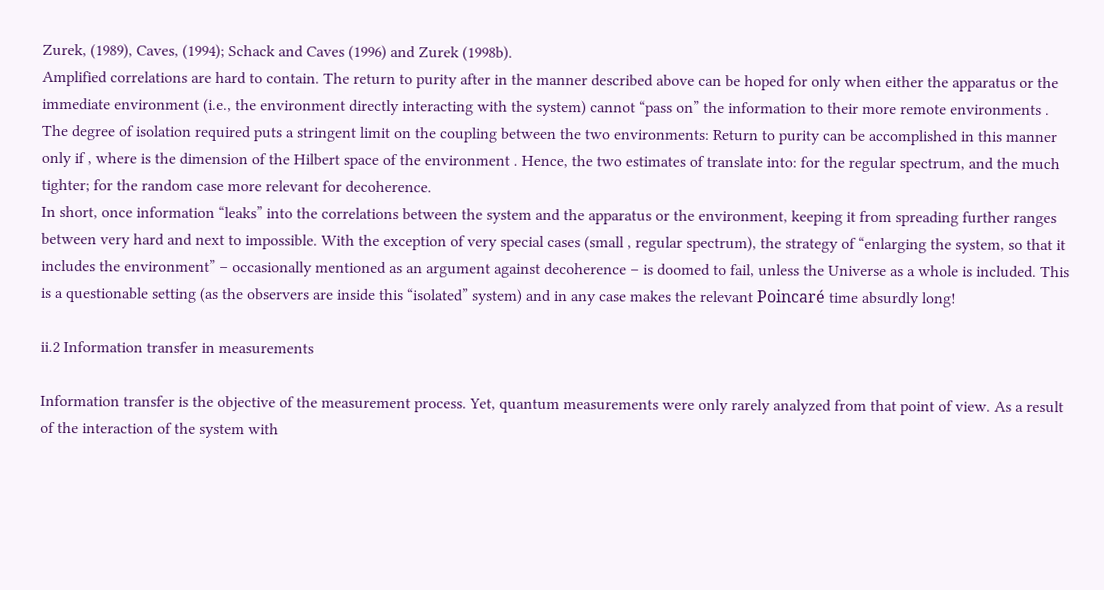Zurek, (1989), Caves, (1994); Schack and Caves (1996) and Zurek (1998b).
Amplified correlations are hard to contain. The return to purity after in the manner described above can be hoped for only when either the apparatus or the immediate environment (i.e., the environment directly interacting with the system) cannot “pass on” the information to their more remote environments . The degree of isolation required puts a stringent limit on the coupling between the two environments: Return to purity can be accomplished in this manner only if , where is the dimension of the Hilbert space of the environment . Hence, the two estimates of translate into: for the regular spectrum, and the much tighter; for the random case more relevant for decoherence.
In short, once information “leaks” into the correlations between the system and the apparatus or the environment, keeping it from spreading further ranges between very hard and next to impossible. With the exception of very special cases (small , regular spectrum), the strategy of “enlarging the system, so that it includes the environment” – occasionally mentioned as an argument against decoherence – is doomed to fail, unless the Universe as a whole is included. This is a questionable setting (as the observers are inside this “isolated” system) and in any case makes the relevant Poincaré time absurdly long!

ii.2 Information transfer in measurements

Information transfer is the objective of the measurement process. Yet, quantum measurements were only rarely analyzed from that point of view. As a result of the interaction of the system with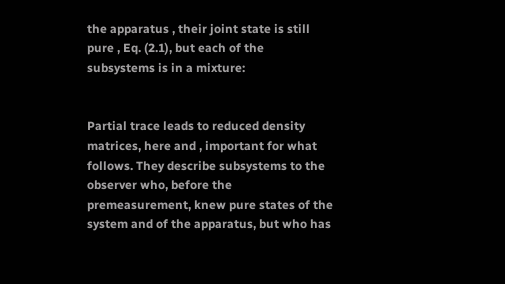the apparatus , their joint state is still pure , Eq. (2.1), but each of the subsystems is in a mixture:


Partial trace leads to reduced density matrices, here and , important for what follows. They describe subsystems to the observer who, before the premeasurement, knew pure states of the system and of the apparatus, but who has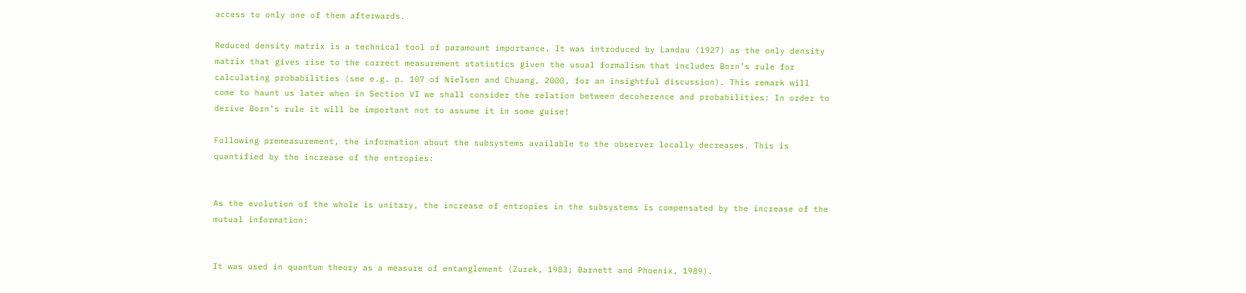access to only one of them afterwards.

Reduced density matrix is a technical tool of paramount importance. It was introduced by Landau (1927) as the only density matrix that gives rise to the correct measurement statistics given the usual formalism that includes Born’s rule for calculating probabilities (see e.g. p. 107 of Nielsen and Chuang, 2000, for an insightful discussion). This remark will come to haunt us later when in Section VI we shall consider the relation between decoherence and probabilities: In order to derive Born’s rule it will be important not to assume it in some guise!

Following premeasurement, the information about the subsystems available to the observer locally decreases. This is quantified by the increase of the entropies:


As the evolution of the whole is unitary, the increase of entropies in the subsystems is compensated by the increase of the mutual information:


It was used in quantum theory as a measure of entanglement (Zurek, 1983; Barnett and Phoenix, 1989).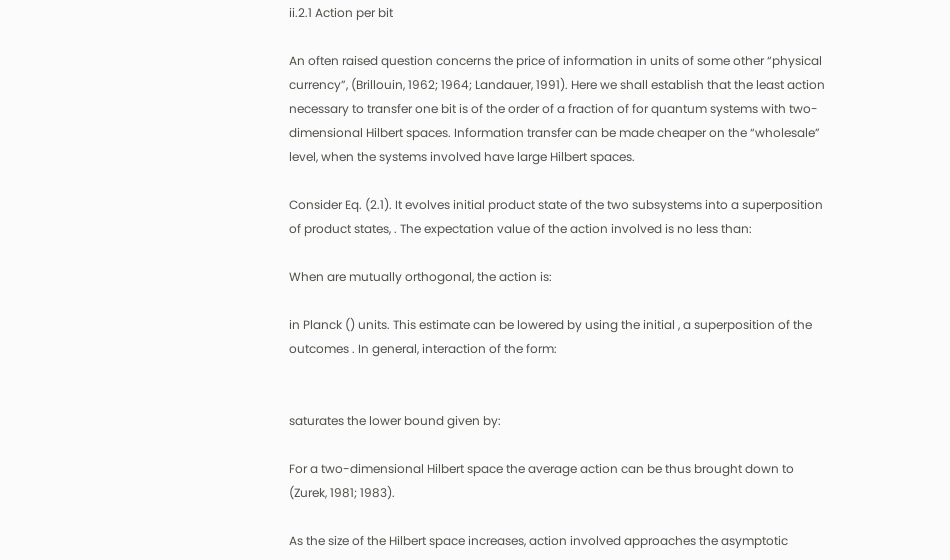ii.2.1 Action per bit

An often raised question concerns the price of information in units of some other “physical currency”, (Brillouin, 1962; 1964; Landauer, 1991). Here we shall establish that the least action necessary to transfer one bit is of the order of a fraction of for quantum systems with two-dimensional Hilbert spaces. Information transfer can be made cheaper on the “wholesale” level, when the systems involved have large Hilbert spaces.

Consider Eq. (2.1). It evolves initial product state of the two subsystems into a superposition of product states, . The expectation value of the action involved is no less than:

When are mutually orthogonal, the action is:

in Planck () units. This estimate can be lowered by using the initial , a superposition of the outcomes . In general, interaction of the form:


saturates the lower bound given by:

For a two-dimensional Hilbert space the average action can be thus brought down to (Zurek, 1981; 1983).

As the size of the Hilbert space increases, action involved approaches the asymptotic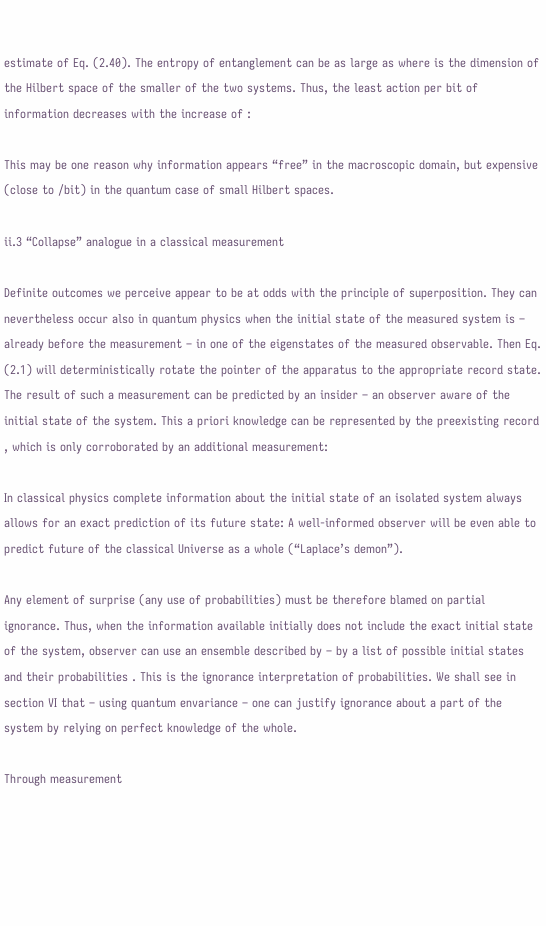estimate of Eq. (2.40). The entropy of entanglement can be as large as where is the dimension of the Hilbert space of the smaller of the two systems. Thus, the least action per bit of information decreases with the increase of :

This may be one reason why information appears “free” in the macroscopic domain, but expensive (close to /bit) in the quantum case of small Hilbert spaces.

ii.3 “Collapse” analogue in a classical measurement

Definite outcomes we perceive appear to be at odds with the principle of superposition. They can nevertheless occur also in quantum physics when the initial state of the measured system is – already before the measurement – in one of the eigenstates of the measured observable. Then Eq. (2.1) will deterministically rotate the pointer of the apparatus to the appropriate record state. The result of such a measurement can be predicted by an insider – an observer aware of the initial state of the system. This a priori knowledge can be represented by the preexisting record , which is only corroborated by an additional measurement:

In classical physics complete information about the initial state of an isolated system always allows for an exact prediction of its future state: A well-informed observer will be even able to predict future of the classical Universe as a whole (“Laplace’s demon”).

Any element of surprise (any use of probabilities) must be therefore blamed on partial ignorance. Thus, when the information available initially does not include the exact initial state of the system, observer can use an ensemble described by – by a list of possible initial states and their probabilities . This is the ignorance interpretation of probabilities. We shall see in section VI that – using quantum envariance – one can justify ignorance about a part of the system by relying on perfect knowledge of the whole.

Through measurement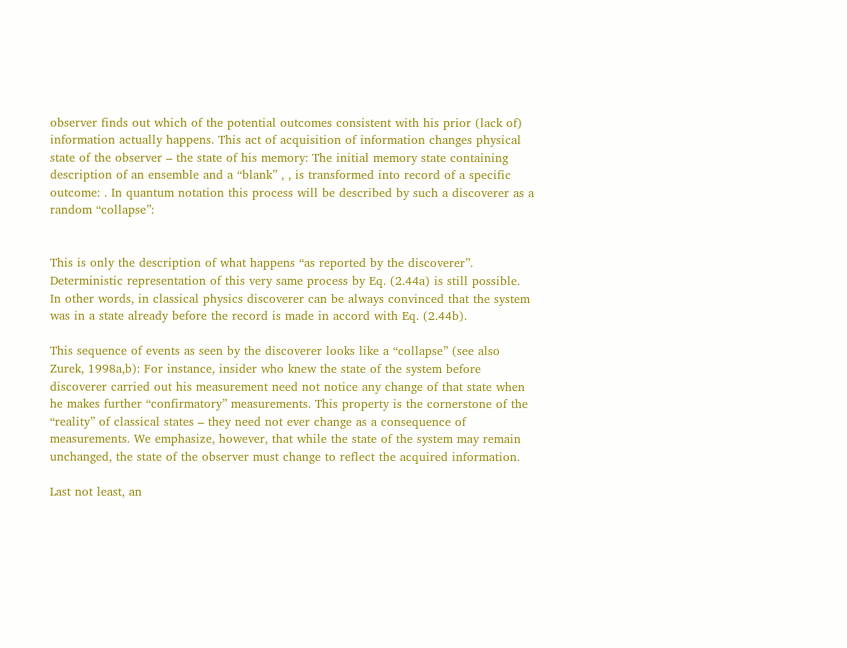observer finds out which of the potential outcomes consistent with his prior (lack of) information actually happens. This act of acquisition of information changes physical state of the observer – the state of his memory: The initial memory state containing description of an ensemble and a “blank” , , is transformed into record of a specific outcome: . In quantum notation this process will be described by such a discoverer as a random “collapse”:


This is only the description of what happens “as reported by the discoverer”. Deterministic representation of this very same process by Eq. (2.44a) is still possible. In other words, in classical physics discoverer can be always convinced that the system was in a state already before the record is made in accord with Eq. (2.44b).

This sequence of events as seen by the discoverer looks like a “collapse” (see also Zurek, 1998a,b): For instance, insider who knew the state of the system before discoverer carried out his measurement need not notice any change of that state when he makes further “confirmatory” measurements. This property is the cornerstone of the “reality” of classical states – they need not ever change as a consequence of measurements. We emphasize, however, that while the state of the system may remain unchanged, the state of the observer must change to reflect the acquired information.

Last not least, an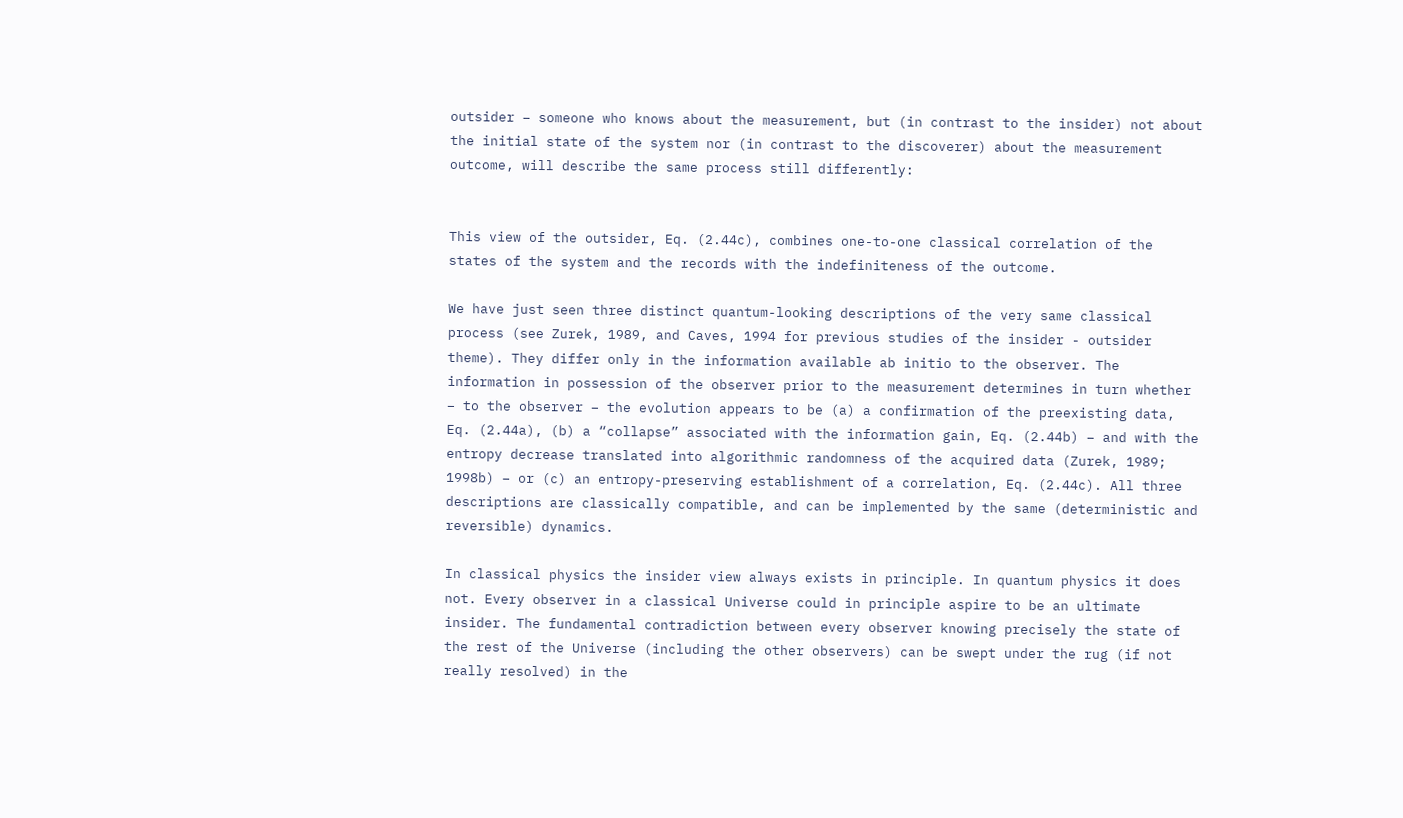outsider – someone who knows about the measurement, but (in contrast to the insider) not about the initial state of the system nor (in contrast to the discoverer) about the measurement outcome, will describe the same process still differently:


This view of the outsider, Eq. (2.44c), combines one-to-one classical correlation of the states of the system and the records with the indefiniteness of the outcome.

We have just seen three distinct quantum-looking descriptions of the very same classical process (see Zurek, 1989, and Caves, 1994 for previous studies of the insider - outsider theme). They differ only in the information available ab initio to the observer. The information in possession of the observer prior to the measurement determines in turn whether – to the observer – the evolution appears to be (a) a confirmation of the preexisting data, Eq. (2.44a), (b) a “collapse” associated with the information gain, Eq. (2.44b) – and with the entropy decrease translated into algorithmic randomness of the acquired data (Zurek, 1989; 1998b) – or (c) an entropy-preserving establishment of a correlation, Eq. (2.44c). All three descriptions are classically compatible, and can be implemented by the same (deterministic and reversible) dynamics.

In classical physics the insider view always exists in principle. In quantum physics it does not. Every observer in a classical Universe could in principle aspire to be an ultimate insider. The fundamental contradiction between every observer knowing precisely the state of the rest of the Universe (including the other observers) can be swept under the rug (if not really resolved) in the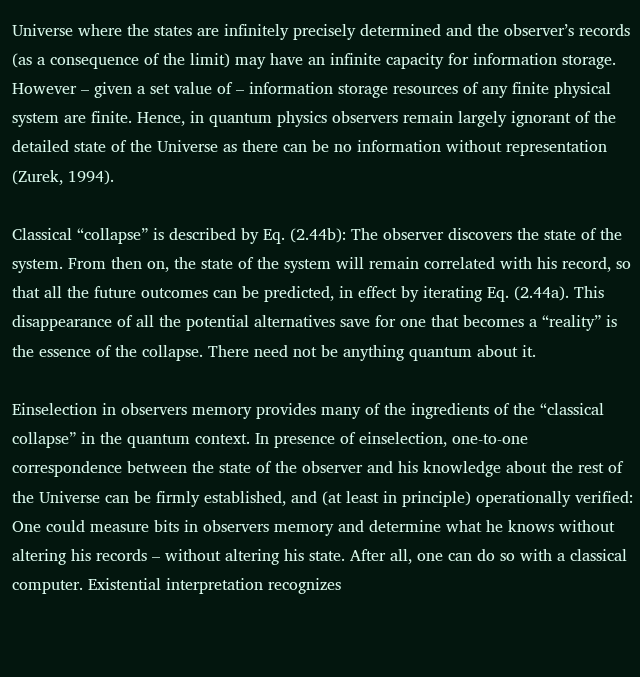Universe where the states are infinitely precisely determined and the observer’s records (as a consequence of the limit) may have an infinite capacity for information storage. However – given a set value of – information storage resources of any finite physical system are finite. Hence, in quantum physics observers remain largely ignorant of the detailed state of the Universe as there can be no information without representation (Zurek, 1994).

Classical “collapse” is described by Eq. (2.44b): The observer discovers the state of the system. From then on, the state of the system will remain correlated with his record, so that all the future outcomes can be predicted, in effect by iterating Eq. (2.44a). This disappearance of all the potential alternatives save for one that becomes a “reality” is the essence of the collapse. There need not be anything quantum about it.

Einselection in observers memory provides many of the ingredients of the “classical collapse” in the quantum context. In presence of einselection, one-to-one correspondence between the state of the observer and his knowledge about the rest of the Universe can be firmly established, and (at least in principle) operationally verified: One could measure bits in observers memory and determine what he knows without altering his records – without altering his state. After all, one can do so with a classical computer. Existential interpretation recognizes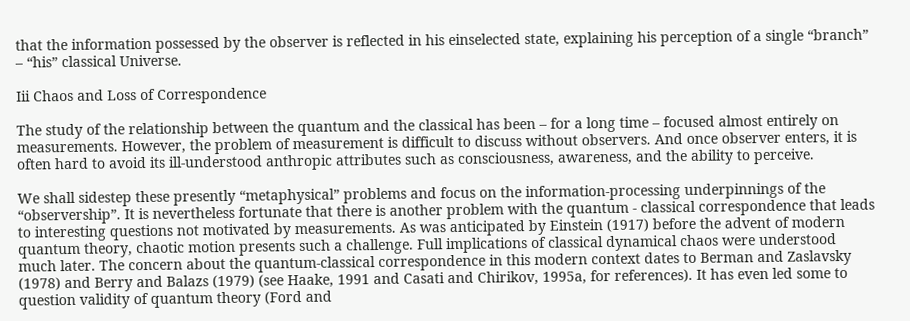that the information possessed by the observer is reflected in his einselected state, explaining his perception of a single “branch” – “his” classical Universe.

Iii Chaos and Loss of Correspondence

The study of the relationship between the quantum and the classical has been – for a long time – focused almost entirely on measurements. However, the problem of measurement is difficult to discuss without observers. And once observer enters, it is often hard to avoid its ill-understood anthropic attributes such as consciousness, awareness, and the ability to perceive.

We shall sidestep these presently “metaphysical” problems and focus on the information-processing underpinnings of the “observership”. It is nevertheless fortunate that there is another problem with the quantum - classical correspondence that leads to interesting questions not motivated by measurements. As was anticipated by Einstein (1917) before the advent of modern quantum theory, chaotic motion presents such a challenge. Full implications of classical dynamical chaos were understood much later. The concern about the quantum-classical correspondence in this modern context dates to Berman and Zaslavsky (1978) and Berry and Balazs (1979) (see Haake, 1991 and Casati and Chirikov, 1995a, for references). It has even led some to question validity of quantum theory (Ford and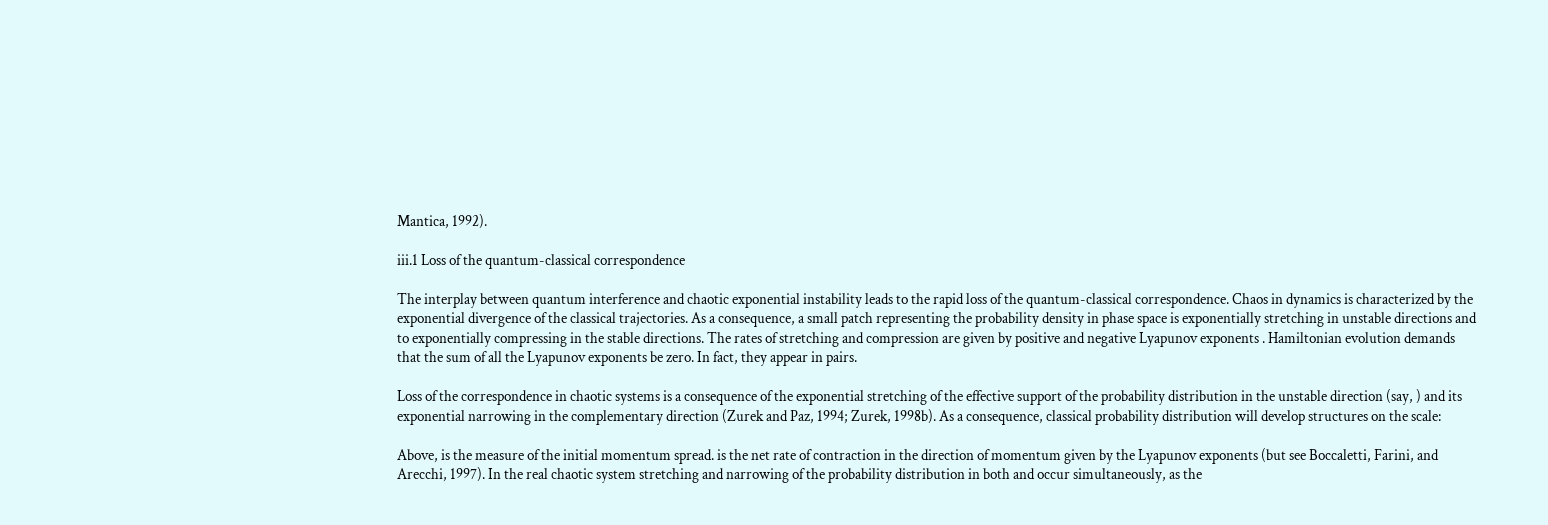Mantica, 1992).

iii.1 Loss of the quantum-classical correspondence

The interplay between quantum interference and chaotic exponential instability leads to the rapid loss of the quantum-classical correspondence. Chaos in dynamics is characterized by the exponential divergence of the classical trajectories. As a consequence, a small patch representing the probability density in phase space is exponentially stretching in unstable directions and to exponentially compressing in the stable directions. The rates of stretching and compression are given by positive and negative Lyapunov exponents . Hamiltonian evolution demands that the sum of all the Lyapunov exponents be zero. In fact, they appear in pairs.

Loss of the correspondence in chaotic systems is a consequence of the exponential stretching of the effective support of the probability distribution in the unstable direction (say, ) and its exponential narrowing in the complementary direction (Zurek and Paz, 1994; Zurek, 1998b). As a consequence, classical probability distribution will develop structures on the scale:

Above, is the measure of the initial momentum spread. is the net rate of contraction in the direction of momentum given by the Lyapunov exponents (but see Boccaletti, Farini, and Arecchi, 1997). In the real chaotic system stretching and narrowing of the probability distribution in both and occur simultaneously, as the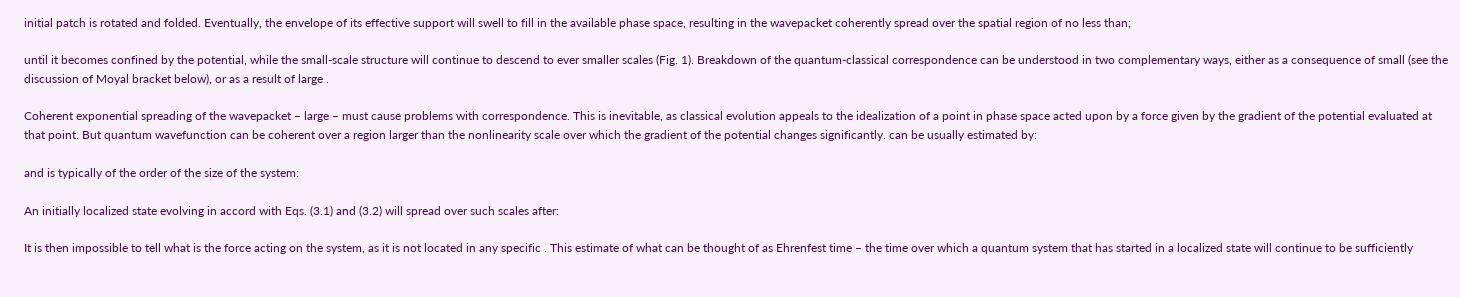initial patch is rotated and folded. Eventually, the envelope of its effective support will swell to fill in the available phase space, resulting in the wavepacket coherently spread over the spatial region of no less than;

until it becomes confined by the potential, while the small-scale structure will continue to descend to ever smaller scales (Fig. 1). Breakdown of the quantum-classical correspondence can be understood in two complementary ways, either as a consequence of small (see the discussion of Moyal bracket below), or as a result of large .

Coherent exponential spreading of the wavepacket – large – must cause problems with correspondence. This is inevitable, as classical evolution appeals to the idealization of a point in phase space acted upon by a force given by the gradient of the potential evaluated at that point. But quantum wavefunction can be coherent over a region larger than the nonlinearity scale over which the gradient of the potential changes significantly. can be usually estimated by:

and is typically of the order of the size of the system:

An initially localized state evolving in accord with Eqs. (3.1) and (3.2) will spread over such scales after:

It is then impossible to tell what is the force acting on the system, as it is not located in any specific . This estimate of what can be thought of as Ehrenfest time – the time over which a quantum system that has started in a localized state will continue to be sufficiently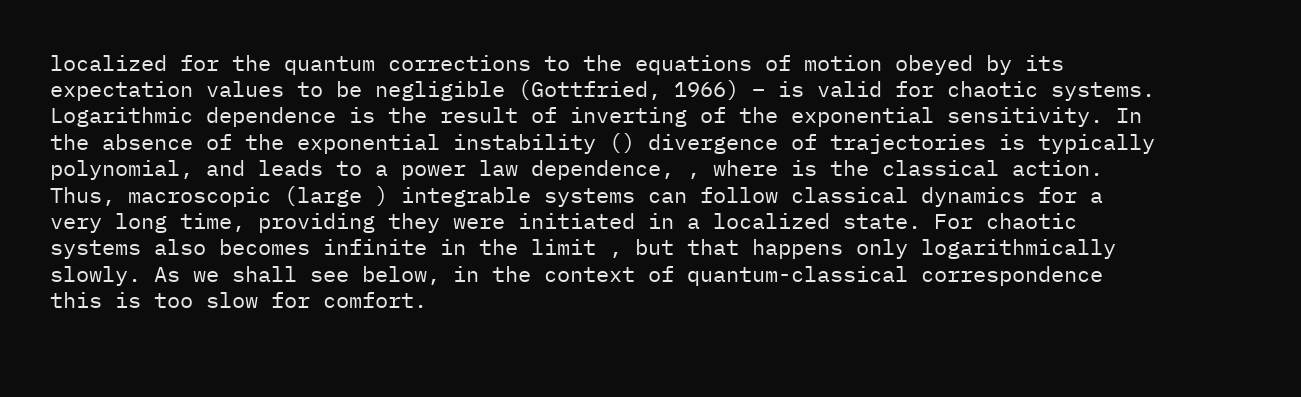localized for the quantum corrections to the equations of motion obeyed by its expectation values to be negligible (Gottfried, 1966) – is valid for chaotic systems. Logarithmic dependence is the result of inverting of the exponential sensitivity. In the absence of the exponential instability () divergence of trajectories is typically polynomial, and leads to a power law dependence, , where is the classical action. Thus, macroscopic (large ) integrable systems can follow classical dynamics for a very long time, providing they were initiated in a localized state. For chaotic systems also becomes infinite in the limit , but that happens only logarithmically slowly. As we shall see below, in the context of quantum-classical correspondence this is too slow for comfort.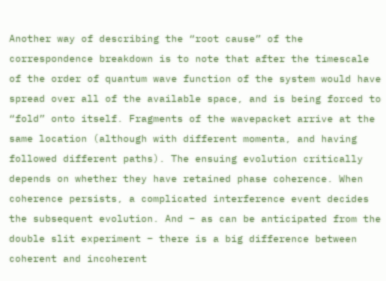Another way of describing the “root cause” of the correspondence breakdown is to note that after the timescale of the order of quantum wave function of the system would have spread over all of the available space, and is being forced to “fold” onto itself. Fragments of the wavepacket arrive at the same location (although with different momenta, and having followed different paths). The ensuing evolution critically depends on whether they have retained phase coherence. When coherence persists, a complicated interference event decides the subsequent evolution. And – as can be anticipated from the double slit experiment – there is a big difference between coherent and incoherent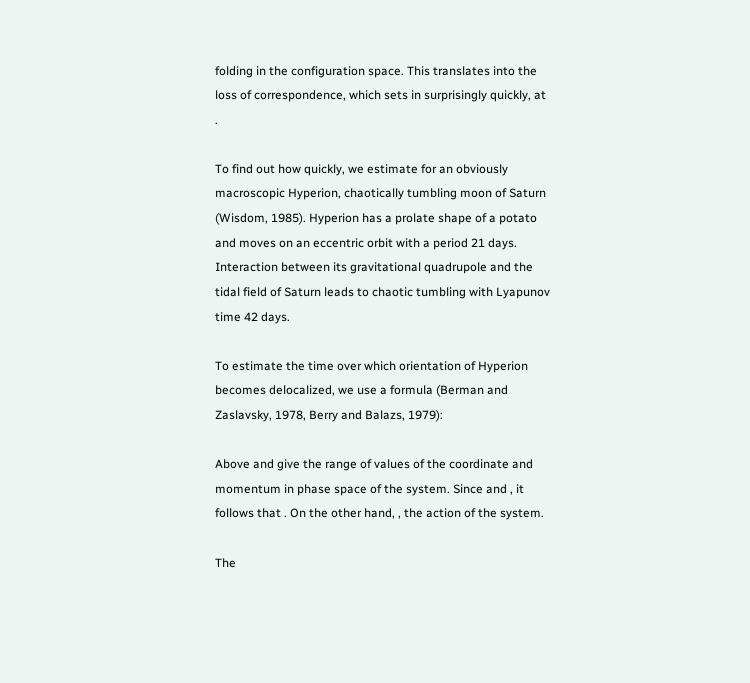folding in the configuration space. This translates into the loss of correspondence, which sets in surprisingly quickly, at .

To find out how quickly, we estimate for an obviously macroscopic Hyperion, chaotically tumbling moon of Saturn (Wisdom, 1985). Hyperion has a prolate shape of a potato and moves on an eccentric orbit with a period 21 days. Interaction between its gravitational quadrupole and the tidal field of Saturn leads to chaotic tumbling with Lyapunov time 42 days.

To estimate the time over which orientation of Hyperion becomes delocalized, we use a formula (Berman and Zaslavsky, 1978, Berry and Balazs, 1979):

Above and give the range of values of the coordinate and momentum in phase space of the system. Since and , it follows that . On the other hand, , the action of the system.

The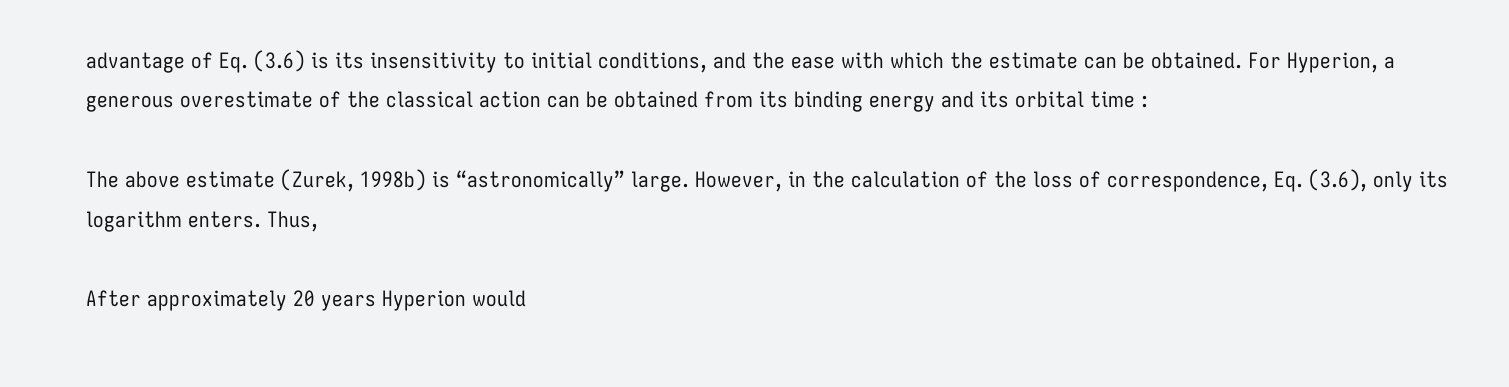advantage of Eq. (3.6) is its insensitivity to initial conditions, and the ease with which the estimate can be obtained. For Hyperion, a generous overestimate of the classical action can be obtained from its binding energy and its orbital time :

The above estimate (Zurek, 1998b) is “astronomically” large. However, in the calculation of the loss of correspondence, Eq. (3.6), only its logarithm enters. Thus,

After approximately 20 years Hyperion would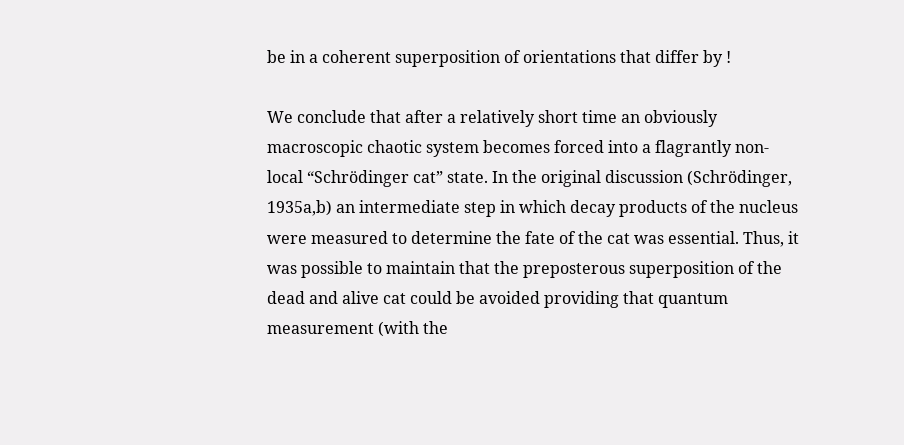be in a coherent superposition of orientations that differ by !

We conclude that after a relatively short time an obviously macroscopic chaotic system becomes forced into a flagrantly non-local “Schrödinger cat” state. In the original discussion (Schrödinger, 1935a,b) an intermediate step in which decay products of the nucleus were measured to determine the fate of the cat was essential. Thus, it was possible to maintain that the preposterous superposition of the dead and alive cat could be avoided providing that quantum measurement (with the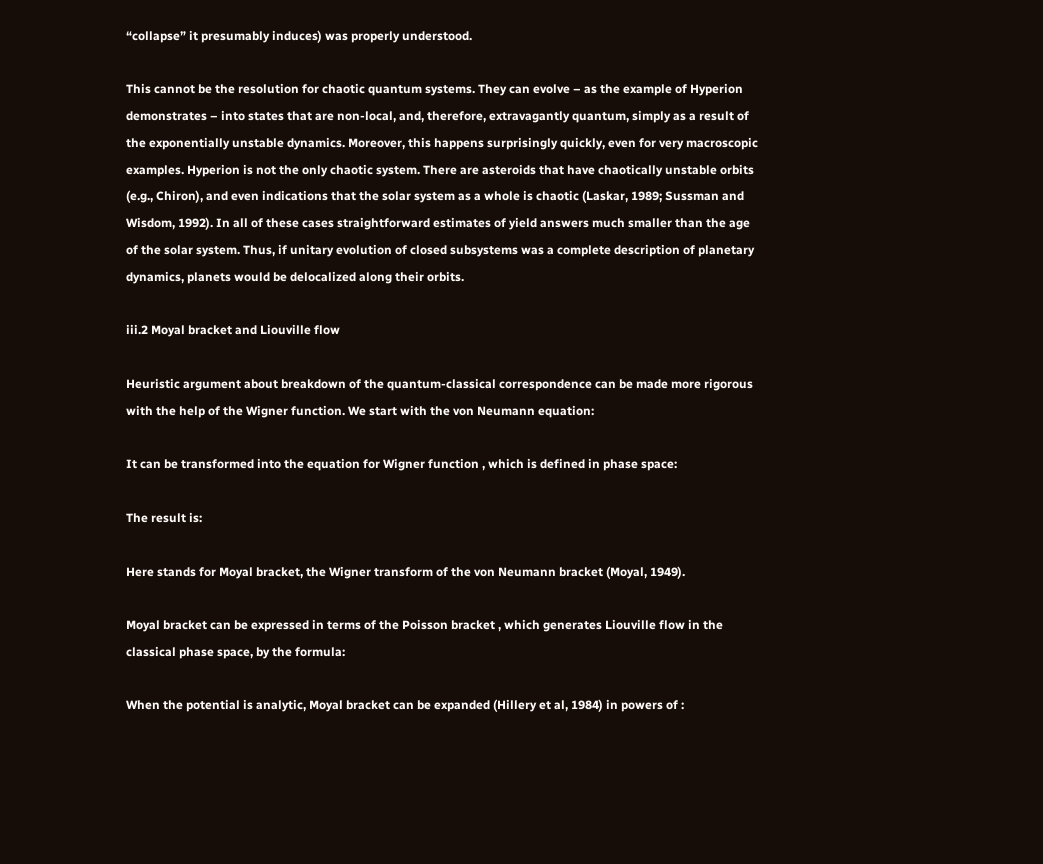“collapse” it presumably induces) was properly understood.

This cannot be the resolution for chaotic quantum systems. They can evolve – as the example of Hyperion demonstrates – into states that are non-local, and, therefore, extravagantly quantum, simply as a result of the exponentially unstable dynamics. Moreover, this happens surprisingly quickly, even for very macroscopic examples. Hyperion is not the only chaotic system. There are asteroids that have chaotically unstable orbits (e.g., Chiron), and even indications that the solar system as a whole is chaotic (Laskar, 1989; Sussman and Wisdom, 1992). In all of these cases straightforward estimates of yield answers much smaller than the age of the solar system. Thus, if unitary evolution of closed subsystems was a complete description of planetary dynamics, planets would be delocalized along their orbits.

iii.2 Moyal bracket and Liouville flow

Heuristic argument about breakdown of the quantum-classical correspondence can be made more rigorous with the help of the Wigner function. We start with the von Neumann equation:

It can be transformed into the equation for Wigner function , which is defined in phase space:

The result is:

Here stands for Moyal bracket, the Wigner transform of the von Neumann bracket (Moyal, 1949).

Moyal bracket can be expressed in terms of the Poisson bracket , which generates Liouville flow in the classical phase space, by the formula:

When the potential is analytic, Moyal bracket can be expanded (Hillery et al, 1984) in powers of :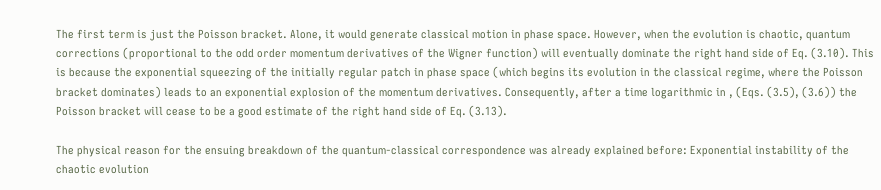The first term is just the Poisson bracket. Alone, it would generate classical motion in phase space. However, when the evolution is chaotic, quantum corrections (proportional to the odd order momentum derivatives of the Wigner function) will eventually dominate the right hand side of Eq. (3.10). This is because the exponential squeezing of the initially regular patch in phase space (which begins its evolution in the classical regime, where the Poisson bracket dominates) leads to an exponential explosion of the momentum derivatives. Consequently, after a time logarithmic in , (Eqs. (3.5), (3.6)) the Poisson bracket will cease to be a good estimate of the right hand side of Eq. (3.13).

The physical reason for the ensuing breakdown of the quantum-classical correspondence was already explained before: Exponential instability of the chaotic evolution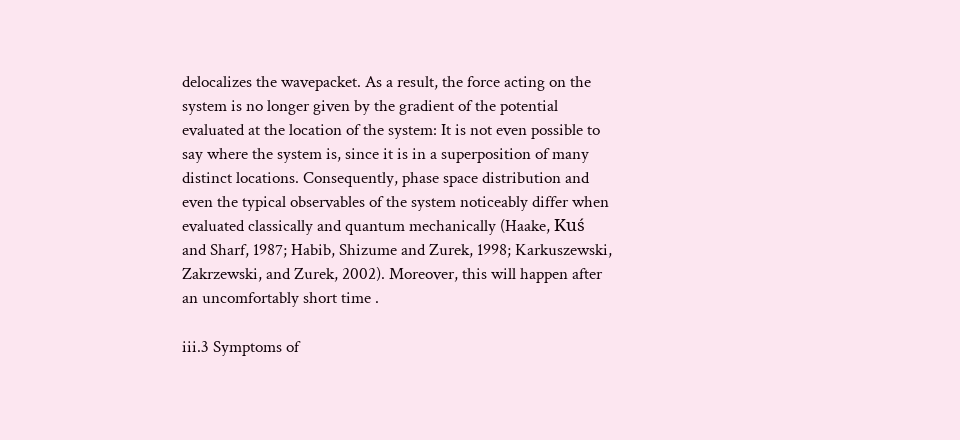delocalizes the wavepacket. As a result, the force acting on the system is no longer given by the gradient of the potential evaluated at the location of the system: It is not even possible to say where the system is, since it is in a superposition of many distinct locations. Consequently, phase space distribution and even the typical observables of the system noticeably differ when evaluated classically and quantum mechanically (Haake, Kuś and Sharf, 1987; Habib, Shizume and Zurek, 1998; Karkuszewski, Zakrzewski, and Zurek, 2002). Moreover, this will happen after an uncomfortably short time .

iii.3 Symptoms of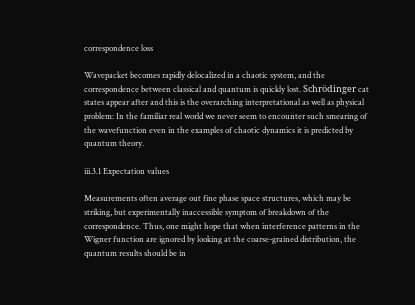correspondence loss

Wavepacket becomes rapidly delocalized in a chaotic system, and the correspondence between classical and quantum is quickly lost. Schrödinger cat states appear after and this is the overarching interpretational as well as physical problem: In the familiar real world we never seem to encounter such smearing of the wavefunction even in the examples of chaotic dynamics it is predicted by quantum theory.

iii.3.1 Expectation values

Measurements often average out fine phase space structures, which may be striking, but experimentally inaccessible symptom of breakdown of the correspondence. Thus, one might hope that when interference patterns in the Wigner function are ignored by looking at the coarse-grained distribution, the quantum results should be in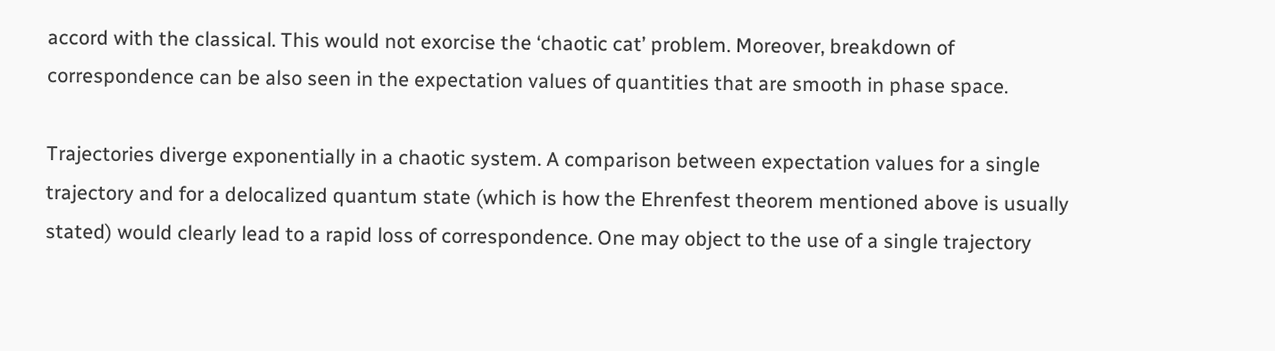accord with the classical. This would not exorcise the ‘chaotic cat’ problem. Moreover, breakdown of correspondence can be also seen in the expectation values of quantities that are smooth in phase space.

Trajectories diverge exponentially in a chaotic system. A comparison between expectation values for a single trajectory and for a delocalized quantum state (which is how the Ehrenfest theorem mentioned above is usually stated) would clearly lead to a rapid loss of correspondence. One may object to the use of a single trajectory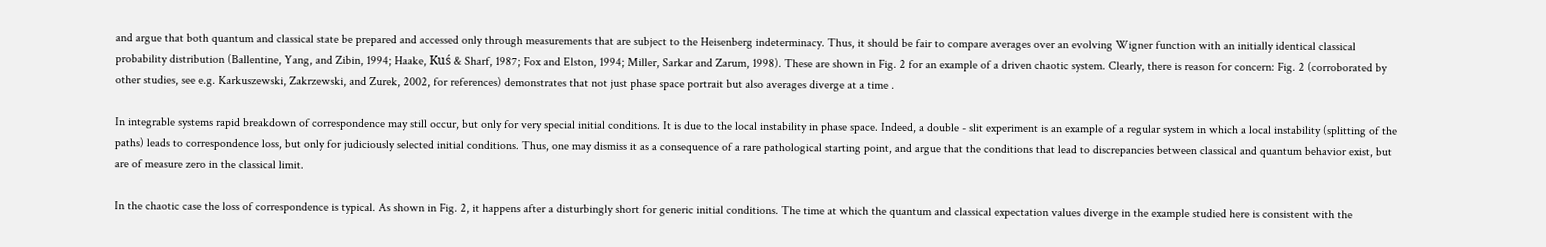and argue that both quantum and classical state be prepared and accessed only through measurements that are subject to the Heisenberg indeterminacy. Thus, it should be fair to compare averages over an evolving Wigner function with an initially identical classical probability distribution (Ballentine, Yang, and Zibin, 1994; Haake, Kuś & Sharf, 1987; Fox and Elston, 1994; Miller, Sarkar and Zarum, 1998). These are shown in Fig. 2 for an example of a driven chaotic system. Clearly, there is reason for concern: Fig. 2 (corroborated by other studies, see e.g. Karkuszewski, Zakrzewski, and Zurek, 2002, for references) demonstrates that not just phase space portrait but also averages diverge at a time .

In integrable systems rapid breakdown of correspondence may still occur, but only for very special initial conditions. It is due to the local instability in phase space. Indeed, a double - slit experiment is an example of a regular system in which a local instability (splitting of the paths) leads to correspondence loss, but only for judiciously selected initial conditions. Thus, one may dismiss it as a consequence of a rare pathological starting point, and argue that the conditions that lead to discrepancies between classical and quantum behavior exist, but are of measure zero in the classical limit.

In the chaotic case the loss of correspondence is typical. As shown in Fig. 2, it happens after a disturbingly short for generic initial conditions. The time at which the quantum and classical expectation values diverge in the example studied here is consistent with the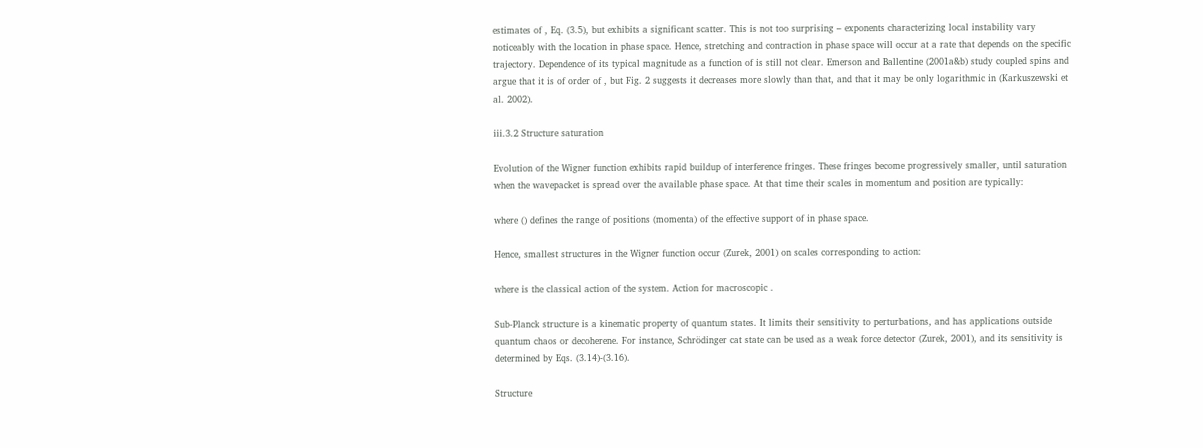estimates of , Eq. (3.5), but exhibits a significant scatter. This is not too surprising – exponents characterizing local instability vary noticeably with the location in phase space. Hence, stretching and contraction in phase space will occur at a rate that depends on the specific trajectory. Dependence of its typical magnitude as a function of is still not clear. Emerson and Ballentine (2001a&b) study coupled spins and argue that it is of order of , but Fig. 2 suggests it decreases more slowly than that, and that it may be only logarithmic in (Karkuszewski et al. 2002).

iii.3.2 Structure saturation

Evolution of the Wigner function exhibits rapid buildup of interference fringes. These fringes become progressively smaller, until saturation when the wavepacket is spread over the available phase space. At that time their scales in momentum and position are typically:

where () defines the range of positions (momenta) of the effective support of in phase space.

Hence, smallest structures in the Wigner function occur (Zurek, 2001) on scales corresponding to action:

where is the classical action of the system. Action for macroscopic .

Sub-Planck structure is a kinematic property of quantum states. It limits their sensitivity to perturbations, and has applications outside quantum chaos or decoherene. For instance, Schrödinger cat state can be used as a weak force detector (Zurek, 2001), and its sensitivity is determined by Eqs. (3.14)-(3.16).

Structure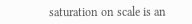saturation on scale is an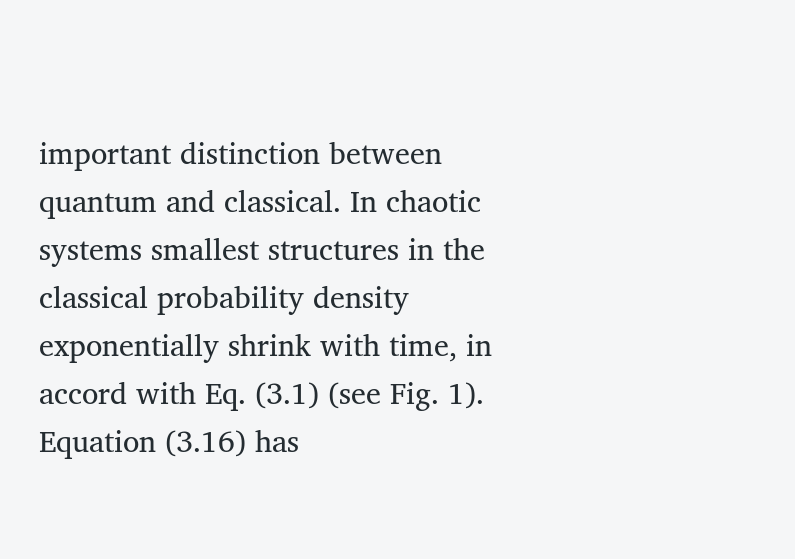important distinction between quantum and classical. In chaotic systems smallest structures in the classical probability density exponentially shrink with time, in accord with Eq. (3.1) (see Fig. 1). Equation (3.16) has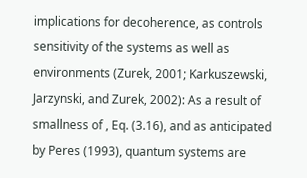implications for decoherence, as controls sensitivity of the systems as well as environments (Zurek, 2001; Karkuszewski, Jarzynski, and Zurek, 2002): As a result of smallness of , Eq. (3.16), and as anticipated by Peres (1993), quantum systems are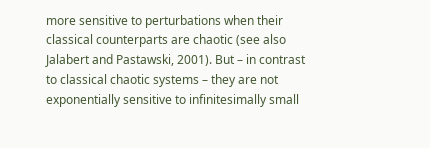more sensitive to perturbations when their classical counterparts are chaotic (see also Jalabert and Pastawski, 2001). But – in contrast to classical chaotic systems – they are not exponentially sensitive to infinitesimally small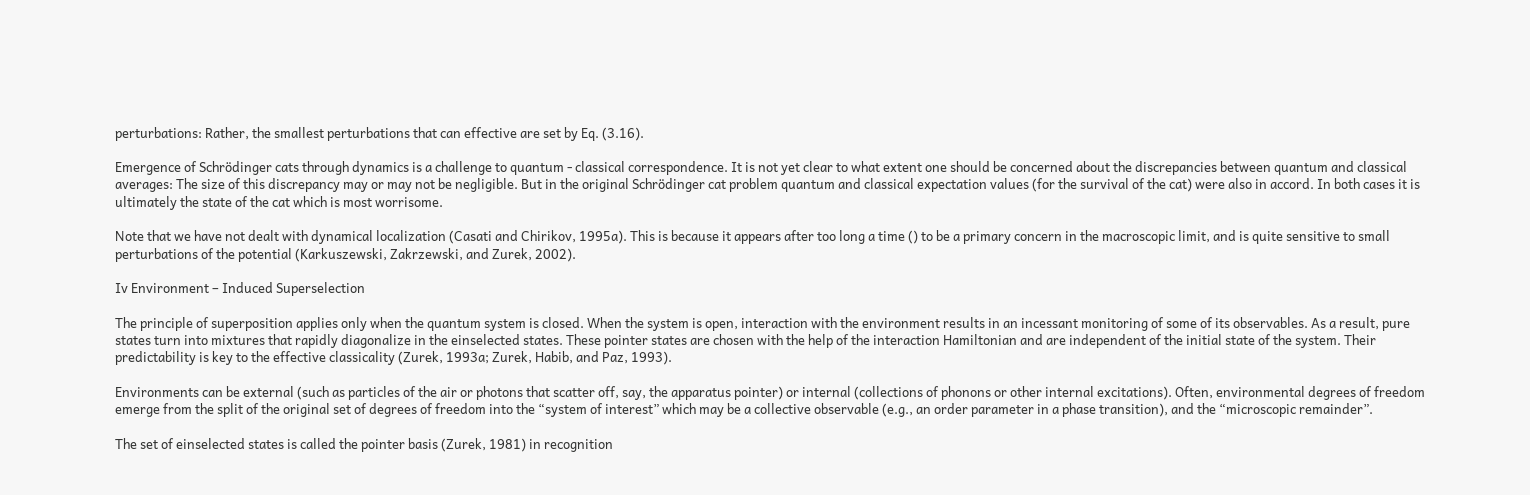perturbations: Rather, the smallest perturbations that can effective are set by Eq. (3.16).

Emergence of Schrödinger cats through dynamics is a challenge to quantum - classical correspondence. It is not yet clear to what extent one should be concerned about the discrepancies between quantum and classical averages: The size of this discrepancy may or may not be negligible. But in the original Schrödinger cat problem quantum and classical expectation values (for the survival of the cat) were also in accord. In both cases it is ultimately the state of the cat which is most worrisome.

Note that we have not dealt with dynamical localization (Casati and Chirikov, 1995a). This is because it appears after too long a time () to be a primary concern in the macroscopic limit, and is quite sensitive to small perturbations of the potential (Karkuszewski, Zakrzewski, and Zurek, 2002).

Iv Environment – Induced Superselection

The principle of superposition applies only when the quantum system is closed. When the system is open, interaction with the environment results in an incessant monitoring of some of its observables. As a result, pure states turn into mixtures that rapidly diagonalize in the einselected states. These pointer states are chosen with the help of the interaction Hamiltonian and are independent of the initial state of the system. Their predictability is key to the effective classicality (Zurek, 1993a; Zurek, Habib, and Paz, 1993).

Environments can be external (such as particles of the air or photons that scatter off, say, the apparatus pointer) or internal (collections of phonons or other internal excitations). Often, environmental degrees of freedom emerge from the split of the original set of degrees of freedom into the “system of interest” which may be a collective observable (e.g., an order parameter in a phase transition), and the “microscopic remainder”.

The set of einselected states is called the pointer basis (Zurek, 1981) in recognition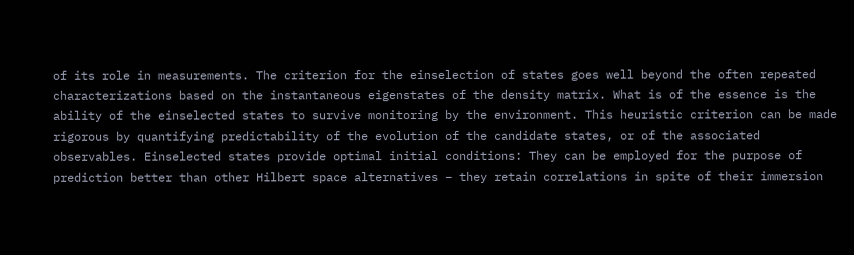of its role in measurements. The criterion for the einselection of states goes well beyond the often repeated characterizations based on the instantaneous eigenstates of the density matrix. What is of the essence is the ability of the einselected states to survive monitoring by the environment. This heuristic criterion can be made rigorous by quantifying predictability of the evolution of the candidate states, or of the associated observables. Einselected states provide optimal initial conditions: They can be employed for the purpose of prediction better than other Hilbert space alternatives – they retain correlations in spite of their immersion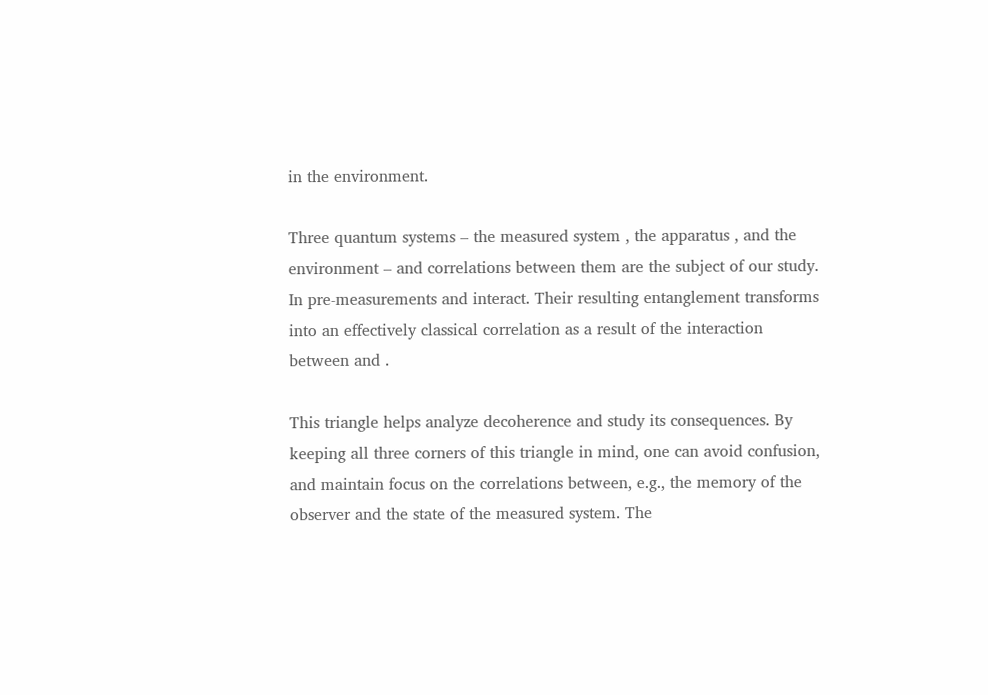in the environment.

Three quantum systems – the measured system , the apparatus , and the environment – and correlations between them are the subject of our study. In pre-measurements and interact. Their resulting entanglement transforms into an effectively classical correlation as a result of the interaction between and .

This triangle helps analyze decoherence and study its consequences. By keeping all three corners of this triangle in mind, one can avoid confusion, and maintain focus on the correlations between, e.g., the memory of the observer and the state of the measured system. The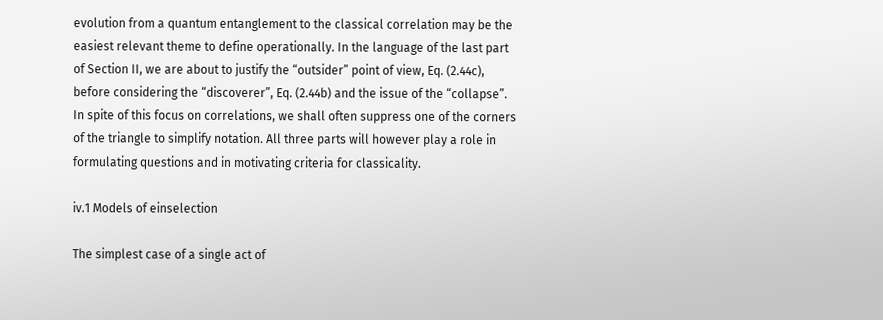evolution from a quantum entanglement to the classical correlation may be the easiest relevant theme to define operationally. In the language of the last part of Section II, we are about to justify the “outsider” point of view, Eq. (2.44c), before considering the “discoverer”, Eq. (2.44b) and the issue of the “collapse”. In spite of this focus on correlations, we shall often suppress one of the corners of the triangle to simplify notation. All three parts will however play a role in formulating questions and in motivating criteria for classicality.

iv.1 Models of einselection

The simplest case of a single act of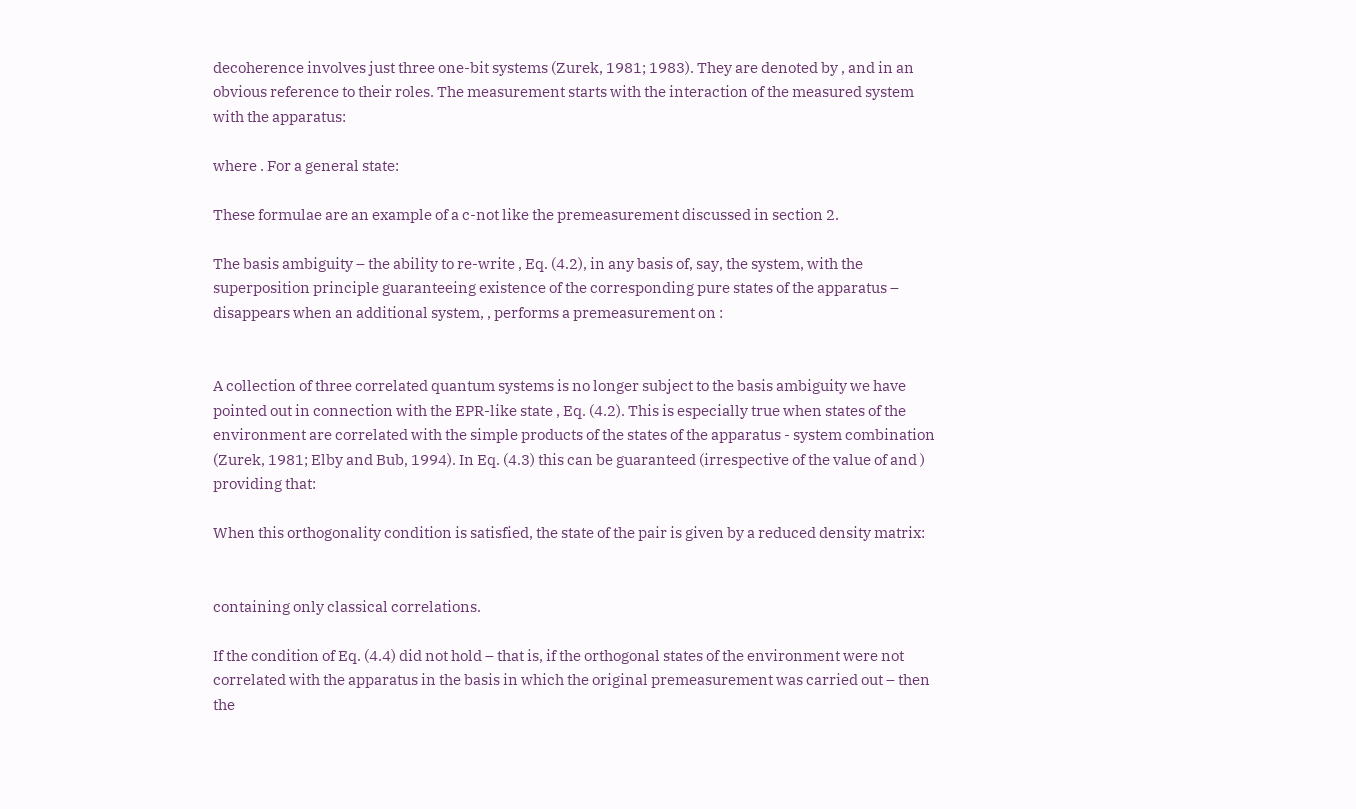decoherence involves just three one-bit systems (Zurek, 1981; 1983). They are denoted by , and in an obvious reference to their roles. The measurement starts with the interaction of the measured system with the apparatus:

where . For a general state:

These formulae are an example of a c-not like the premeasurement discussed in section 2.

The basis ambiguity – the ability to re-write , Eq. (4.2), in any basis of, say, the system, with the superposition principle guaranteeing existence of the corresponding pure states of the apparatus – disappears when an additional system, , performs a premeasurement on :


A collection of three correlated quantum systems is no longer subject to the basis ambiguity we have pointed out in connection with the EPR-like state , Eq. (4.2). This is especially true when states of the environment are correlated with the simple products of the states of the apparatus - system combination (Zurek, 1981; Elby and Bub, 1994). In Eq. (4.3) this can be guaranteed (irrespective of the value of and ) providing that:

When this orthogonality condition is satisfied, the state of the pair is given by a reduced density matrix:


containing only classical correlations.

If the condition of Eq. (4.4) did not hold – that is, if the orthogonal states of the environment were not correlated with the apparatus in the basis in which the original premeasurement was carried out – then the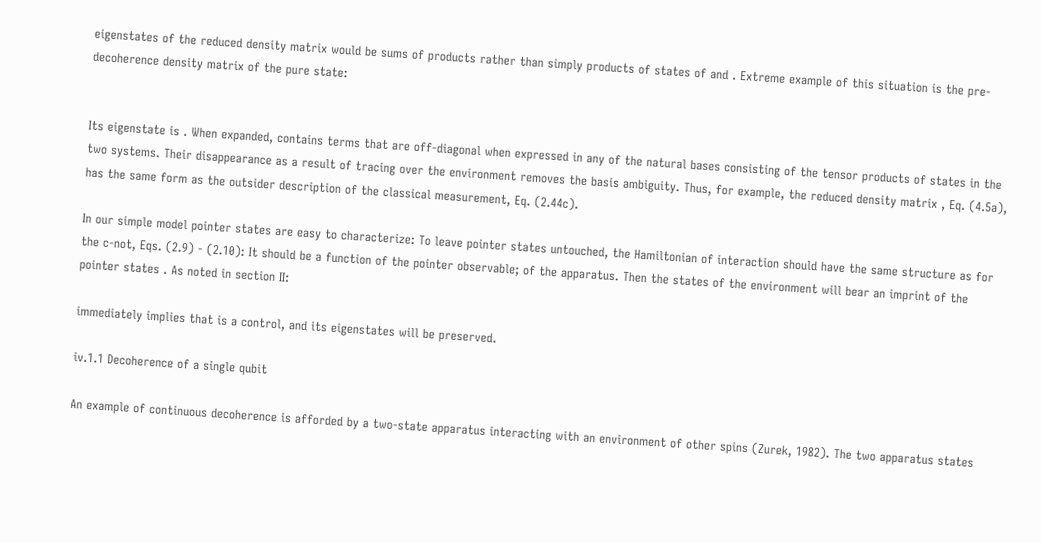eigenstates of the reduced density matrix would be sums of products rather than simply products of states of and . Extreme example of this situation is the pre-decoherence density matrix of the pure state:


Its eigenstate is . When expanded, contains terms that are off-diagonal when expressed in any of the natural bases consisting of the tensor products of states in the two systems. Their disappearance as a result of tracing over the environment removes the basis ambiguity. Thus, for example, the reduced density matrix , Eq. (4.5a), has the same form as the outsider description of the classical measurement, Eq. (2.44c).

In our simple model pointer states are easy to characterize: To leave pointer states untouched, the Hamiltonian of interaction should have the same structure as for the c-not, Eqs. (2.9) - (2.10): It should be a function of the pointer observable; of the apparatus. Then the states of the environment will bear an imprint of the pointer states . As noted in section II:

immediately implies that is a control, and its eigenstates will be preserved.

iv.1.1 Decoherence of a single qubit

An example of continuous decoherence is afforded by a two-state apparatus interacting with an environment of other spins (Zurek, 1982). The two apparatus states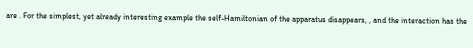are . For the simplest, yet already interesting example the self-Hamiltonian of the apparatus disappears, , and the interaction has the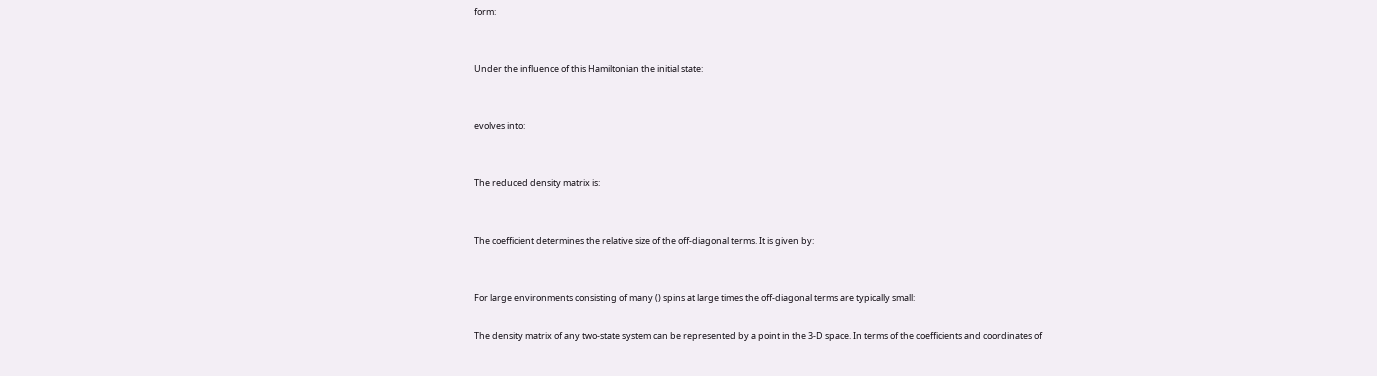form:


Under the influence of this Hamiltonian the initial state:


evolves into:


The reduced density matrix is:


The coefficient determines the relative size of the off-diagonal terms. It is given by:


For large environments consisting of many () spins at large times the off-diagonal terms are typically small:

The density matrix of any two-state system can be represented by a point in the 3-D space. In terms of the coefficients and coordinates of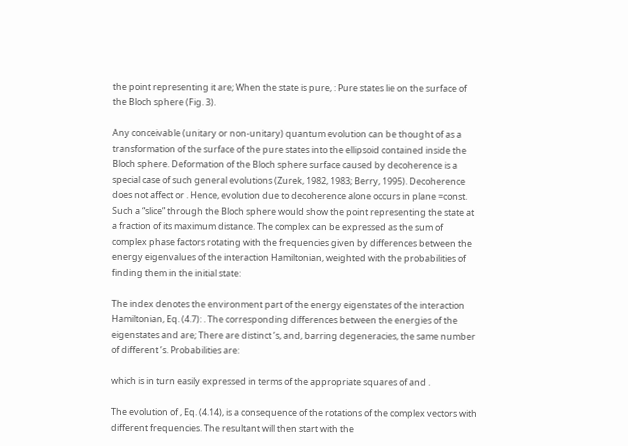the point representing it are; When the state is pure, : Pure states lie on the surface of the Bloch sphere (Fig. 3).

Any conceivable (unitary or non-unitary) quantum evolution can be thought of as a transformation of the surface of the pure states into the ellipsoid contained inside the Bloch sphere. Deformation of the Bloch sphere surface caused by decoherence is a special case of such general evolutions (Zurek, 1982, 1983; Berry, 1995). Decoherence does not affect or . Hence, evolution due to decoherence alone occurs in plane =const. Such a “slice” through the Bloch sphere would show the point representing the state at a fraction of its maximum distance. The complex can be expressed as the sum of complex phase factors rotating with the frequencies given by differences between the energy eigenvalues of the interaction Hamiltonian, weighted with the probabilities of finding them in the initial state:

The index denotes the environment part of the energy eigenstates of the interaction Hamiltonian, Eq. (4.7): . The corresponding differences between the energies of the eigenstates and are; There are distinct ’s, and, barring degeneracies, the same number of different ’s. Probabilities are:

which is in turn easily expressed in terms of the appropriate squares of and .

The evolution of , Eq. (4.14), is a consequence of the rotations of the complex vectors with different frequencies. The resultant will then start with the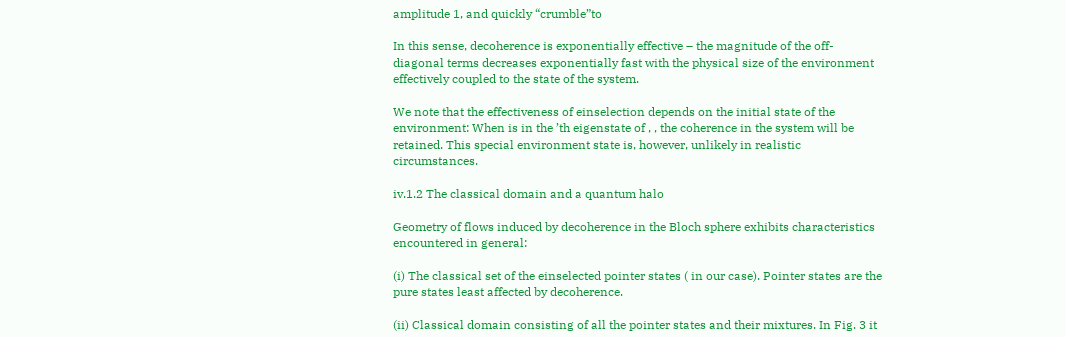amplitude 1, and quickly “crumble”to

In this sense, decoherence is exponentially effective – the magnitude of the off-diagonal terms decreases exponentially fast with the physical size of the environment effectively coupled to the state of the system.

We note that the effectiveness of einselection depends on the initial state of the environment: When is in the ’th eigenstate of , , the coherence in the system will be retained. This special environment state is, however, unlikely in realistic circumstances.

iv.1.2 The classical domain and a quantum halo

Geometry of flows induced by decoherence in the Bloch sphere exhibits characteristics encountered in general:

(i) The classical set of the einselected pointer states ( in our case). Pointer states are the pure states least affected by decoherence.

(ii) Classical domain consisting of all the pointer states and their mixtures. In Fig. 3 it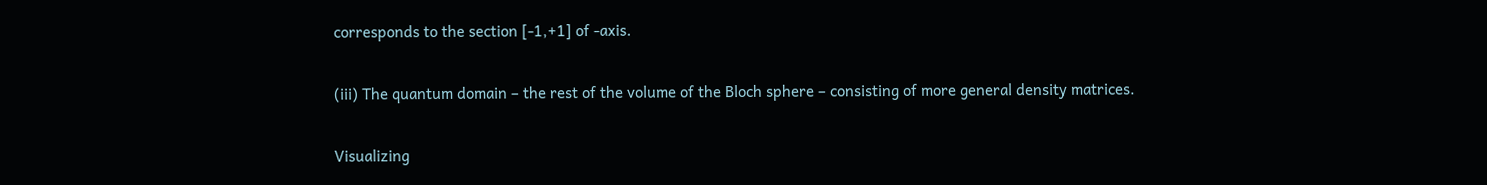corresponds to the section [-1,+1] of -axis.

(iii) The quantum domain – the rest of the volume of the Bloch sphere – consisting of more general density matrices.

Visualizing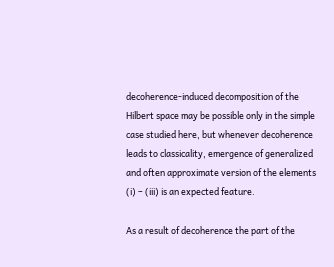decoherence-induced decomposition of the Hilbert space may be possible only in the simple case studied here, but whenever decoherence leads to classicality, emergence of generalized and often approximate version of the elements (i) – (iii) is an expected feature.

As a result of decoherence the part of the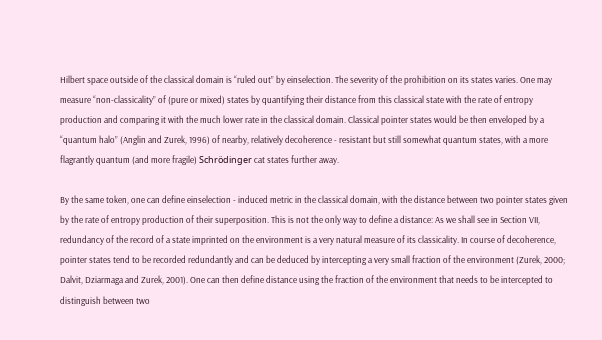Hilbert space outside of the classical domain is “ruled out” by einselection. The severity of the prohibition on its states varies. One may measure “non-classicality” of (pure or mixed) states by quantifying their distance from this classical state with the rate of entropy production and comparing it with the much lower rate in the classical domain. Classical pointer states would be then enveloped by a “quantum halo” (Anglin and Zurek, 1996) of nearby, relatively decoherence - resistant but still somewhat quantum states, with a more flagrantly quantum (and more fragile) Schrödinger cat states further away.

By the same token, one can define einselection - induced metric in the classical domain, with the distance between two pointer states given by the rate of entropy production of their superposition. This is not the only way to define a distance: As we shall see in Section VII, redundancy of the record of a state imprinted on the environment is a very natural measure of its classicality. In course of decoherence, pointer states tend to be recorded redundantly and can be deduced by intercepting a very small fraction of the environment (Zurek, 2000; Dalvit, Dziarmaga and Zurek, 2001). One can then define distance using the fraction of the environment that needs to be intercepted to distinguish between two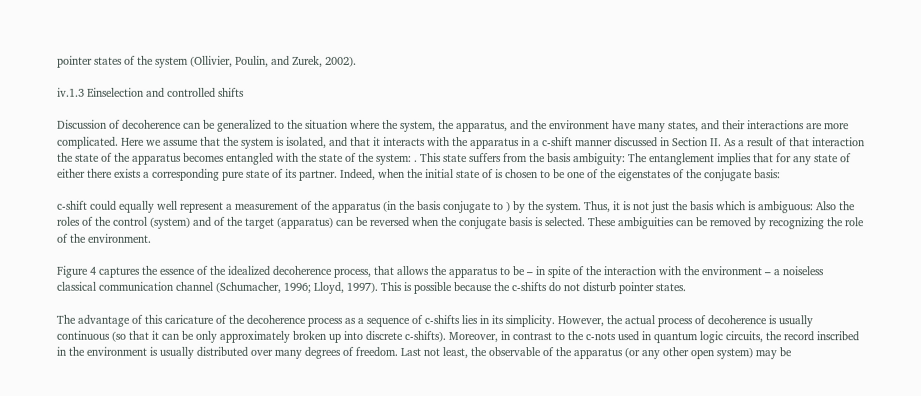pointer states of the system (Ollivier, Poulin, and Zurek, 2002).

iv.1.3 Einselection and controlled shifts

Discussion of decoherence can be generalized to the situation where the system, the apparatus, and the environment have many states, and their interactions are more complicated. Here we assume that the system is isolated, and that it interacts with the apparatus in a c-shift manner discussed in Section II. As a result of that interaction the state of the apparatus becomes entangled with the state of the system: . This state suffers from the basis ambiguity: The entanglement implies that for any state of either there exists a corresponding pure state of its partner. Indeed, when the initial state of is chosen to be one of the eigenstates of the conjugate basis:

c-shift could equally well represent a measurement of the apparatus (in the basis conjugate to ) by the system. Thus, it is not just the basis which is ambiguous: Also the roles of the control (system) and of the target (apparatus) can be reversed when the conjugate basis is selected. These ambiguities can be removed by recognizing the role of the environment.

Figure 4 captures the essence of the idealized decoherence process, that allows the apparatus to be – in spite of the interaction with the environment – a noiseless classical communication channel (Schumacher, 1996; Lloyd, 1997). This is possible because the c-shifts do not disturb pointer states.

The advantage of this caricature of the decoherence process as a sequence of c-shifts lies in its simplicity. However, the actual process of decoherence is usually continuous (so that it can be only approximately broken up into discrete c-shifts). Moreover, in contrast to the c-nots used in quantum logic circuits, the record inscribed in the environment is usually distributed over many degrees of freedom. Last not least, the observable of the apparatus (or any other open system) may be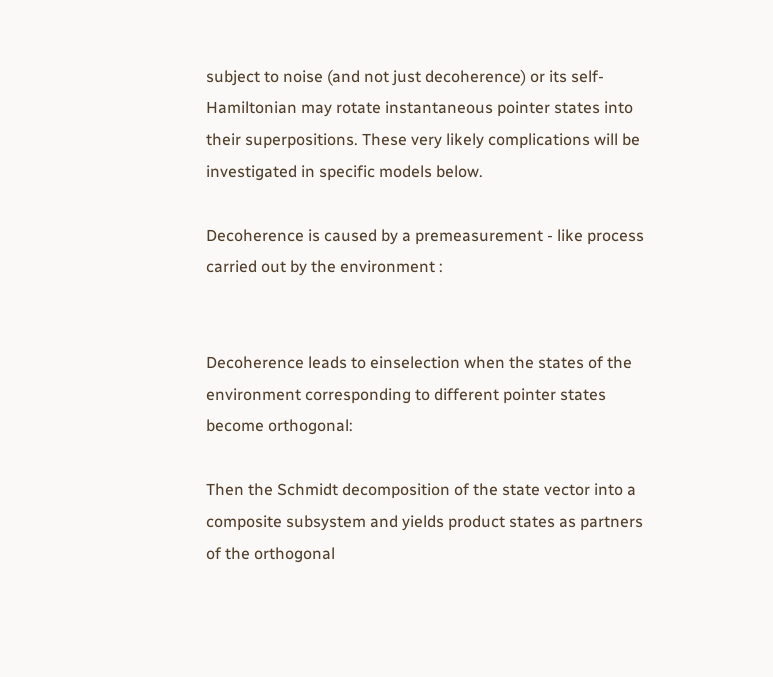subject to noise (and not just decoherence) or its self-Hamiltonian may rotate instantaneous pointer states into their superpositions. These very likely complications will be investigated in specific models below.

Decoherence is caused by a premeasurement - like process carried out by the environment :


Decoherence leads to einselection when the states of the environment corresponding to different pointer states become orthogonal:

Then the Schmidt decomposition of the state vector into a composite subsystem and yields product states as partners of the orthogonal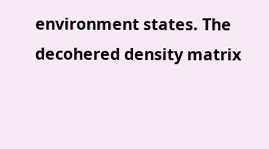environment states. The decohered density matrix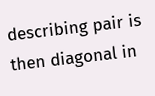describing pair is then diagonal in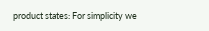product states: For simplicity we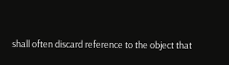shall often discard reference to the object that